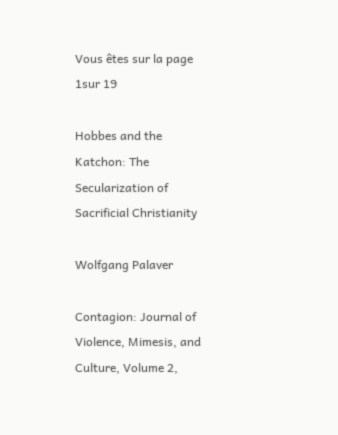Vous êtes sur la page 1sur 19

Hobbes and the Katchon: The Secularization of Sacrificial Christianity

Wolfgang Palaver

Contagion: Journal of Violence, Mimesis, and Culture, Volume 2,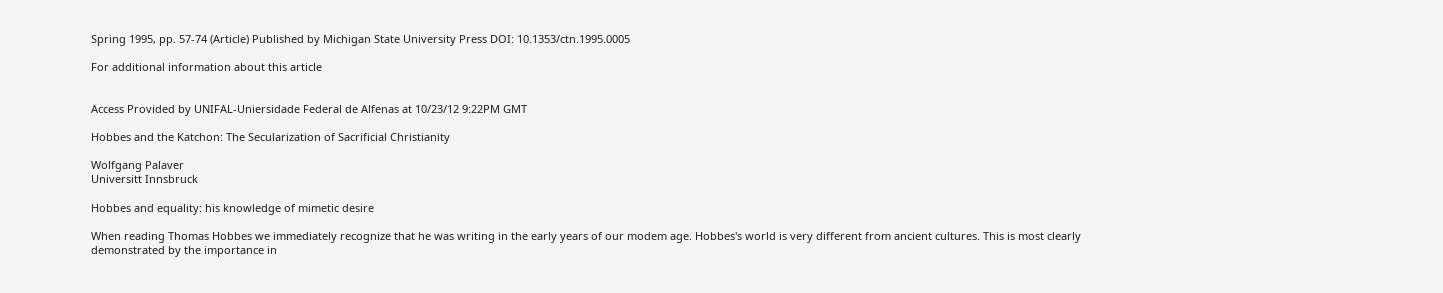Spring 1995, pp. 57-74 (Article) Published by Michigan State University Press DOI: 10.1353/ctn.1995.0005

For additional information about this article


Access Provided by UNIFAL-Uniersidade Federal de Alfenas at 10/23/12 9:22PM GMT

Hobbes and the Katchon: The Secularization of Sacrificial Christianity

Wolfgang Palaver
Universitt Innsbruck

Hobbes and equality: his knowledge of mimetic desire

When reading Thomas Hobbes we immediately recognize that he was writing in the early years of our modem age. Hobbes's world is very different from ancient cultures. This is most clearly demonstrated by the importance in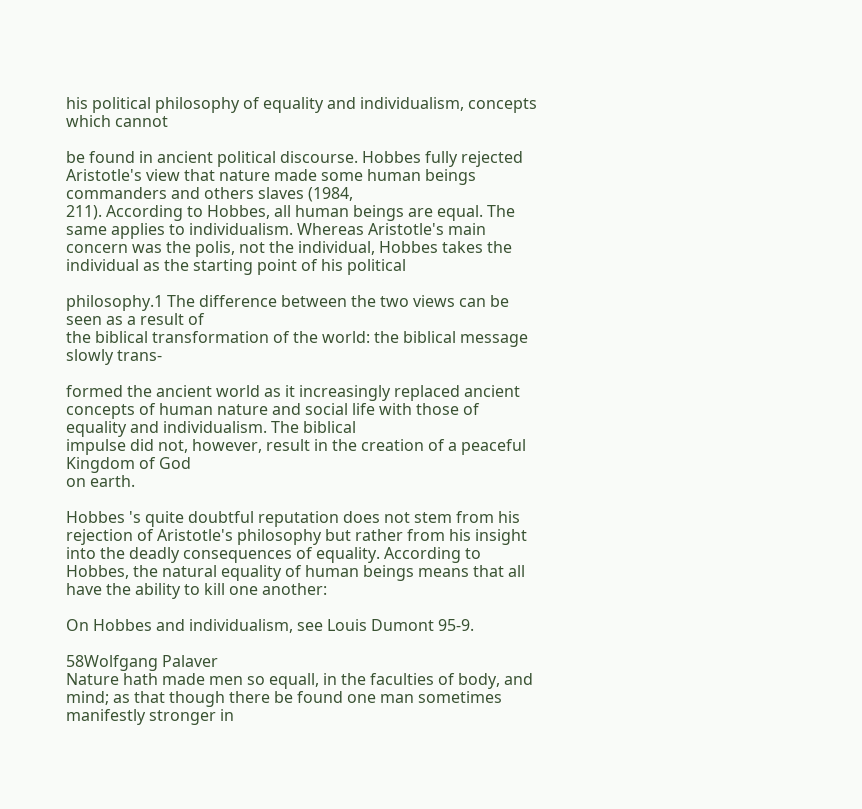his political philosophy of equality and individualism, concepts which cannot

be found in ancient political discourse. Hobbes fully rejected Aristotle's view that nature made some human beings commanders and others slaves (1984,
211). According to Hobbes, all human beings are equal. The same applies to individualism. Whereas Aristotle's main concern was the polis, not the individual, Hobbes takes the individual as the starting point of his political

philosophy.1 The difference between the two views can be seen as a result of
the biblical transformation of the world: the biblical message slowly trans-

formed the ancient world as it increasingly replaced ancient concepts of human nature and social life with those of equality and individualism. The biblical
impulse did not, however, result in the creation of a peaceful Kingdom of God
on earth.

Hobbes 's quite doubtful reputation does not stem from his rejection of Aristotle's philosophy but rather from his insight into the deadly consequences of equality. According to Hobbes, the natural equality of human beings means that all have the ability to kill one another:

On Hobbes and individualism, see Louis Dumont 95-9.

58Wolfgang Palaver
Nature hath made men so equall, in the faculties of body, and mind; as that though there be found one man sometimes manifestly stronger in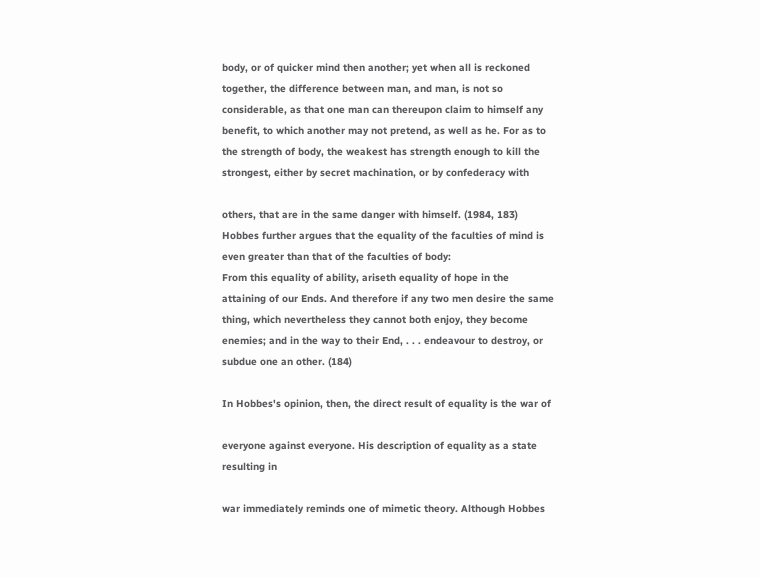body, or of quicker mind then another; yet when all is reckoned together, the difference between man, and man, is not so considerable, as that one man can thereupon claim to himself any benefit, to which another may not pretend, as well as he. For as to the strength of body, the weakest has strength enough to kill the strongest, either by secret machination, or by confederacy with

others, that are in the same danger with himself. (1984, 183) Hobbes further argues that the equality of the faculties of mind is even greater than that of the faculties of body:
From this equality of ability, ariseth equality of hope in the attaining of our Ends. And therefore if any two men desire the same thing, which nevertheless they cannot both enjoy, they become enemies; and in the way to their End, . . . endeavour to destroy, or subdue one an other. (184)

In Hobbes's opinion, then, the direct result of equality is the war of

everyone against everyone. His description of equality as a state resulting in

war immediately reminds one of mimetic theory. Although Hobbes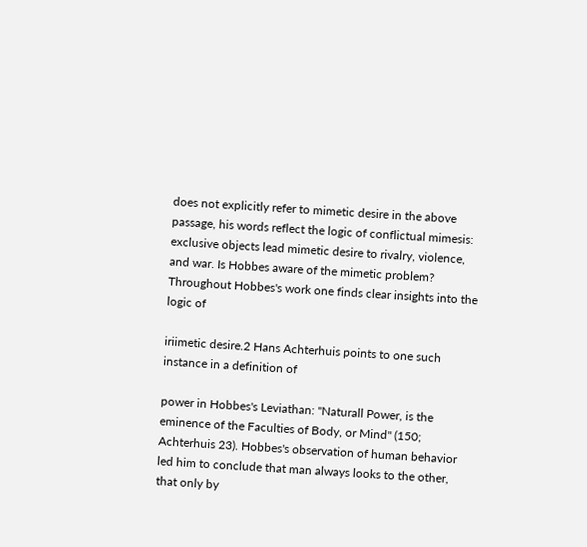does not explicitly refer to mimetic desire in the above passage, his words reflect the logic of conflictual mimesis: exclusive objects lead mimetic desire to rivalry, violence, and war. Is Hobbes aware of the mimetic problem? Throughout Hobbes's work one finds clear insights into the logic of

iriimetic desire.2 Hans Achterhuis points to one such instance in a definition of

power in Hobbes's Leviathan: "Naturall Power, is the eminence of the Faculties of Body, or Mind" (150; Achterhuis 23). Hobbes's observation of human behavior led him to conclude that man always looks to the other, that only by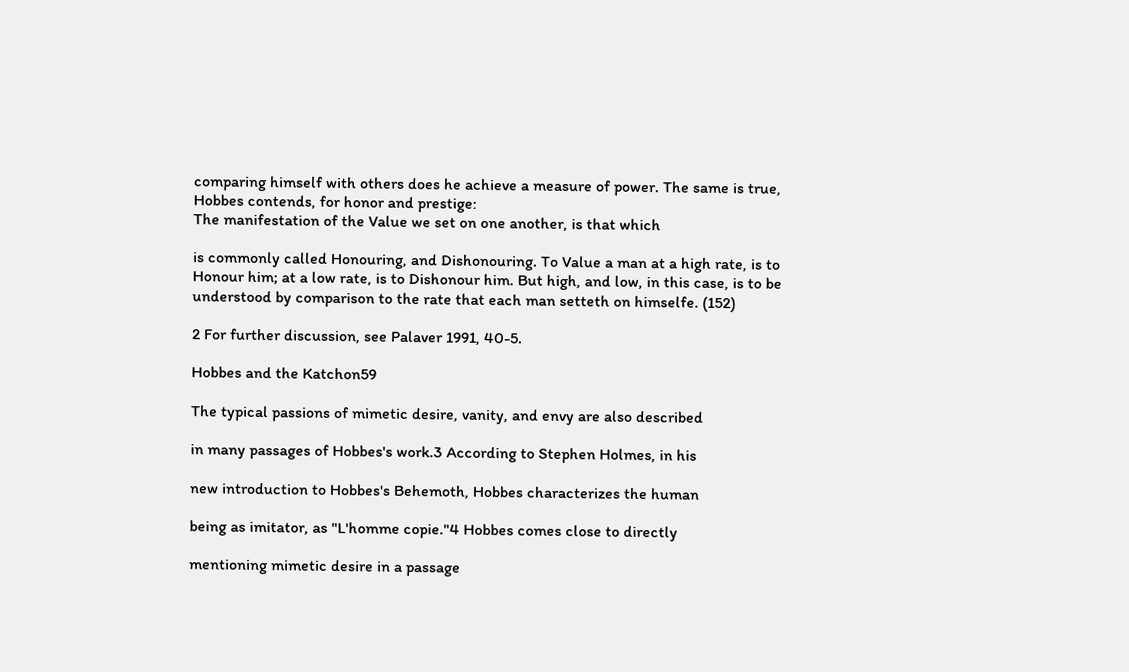comparing himself with others does he achieve a measure of power. The same is true, Hobbes contends, for honor and prestige:
The manifestation of the Value we set on one another, is that which

is commonly called Honouring, and Dishonouring. To Value a man at a high rate, is to Honour him; at a low rate, is to Dishonour him. But high, and low, in this case, is to be understood by comparison to the rate that each man setteth on himselfe. (152)

2 For further discussion, see Palaver 1991, 40-5.

Hobbes and the Katchon59

The typical passions of mimetic desire, vanity, and envy are also described

in many passages of Hobbes's work.3 According to Stephen Holmes, in his

new introduction to Hobbes's Behemoth, Hobbes characterizes the human

being as imitator, as "L'homme copie."4 Hobbes comes close to directly

mentioning mimetic desire in a passage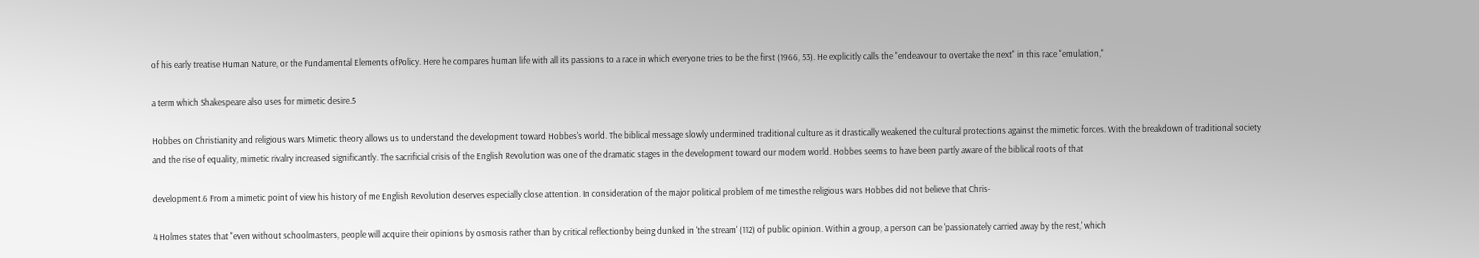of his early treatise Human Nature, or the Fundamental Elements ofPolicy. Here he compares human life with all its passions to a race in which everyone tries to be the first (1966, 53). He explicitly calls the "endeavour to overtake the next" in this race "emulation,"

a term which Shakespeare also uses for mimetic desire.5

Hobbes on Christianity and religious wars Mimetic theory allows us to understand the development toward Hobbes's world. The biblical message slowly undermined traditional culture as it drastically weakened the cultural protections against the mimetic forces. With the breakdown of traditional society and the rise of equality, mimetic rivalry increased significantly. The sacrificial crisis of the English Revolution was one of the dramatic stages in the development toward our modem world. Hobbes seems to have been partly aware of the biblical roots of that

development.6 From a mimetic point of view his history of me English Revolution deserves especially close attention. In consideration of the major political problem of me timesthe religious wars Hobbes did not believe that Chris-

4 Holmes states that "even without schoolmasters, people will acquire their opinions by osmosis rather than by critical reflectionby being dunked in 'the stream' (112) of public opinion. Within a group, a person can be 'passionately carried away by the rest,' which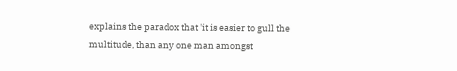explains the paradox that 'it is easier to gull the multitude, than any one man amongst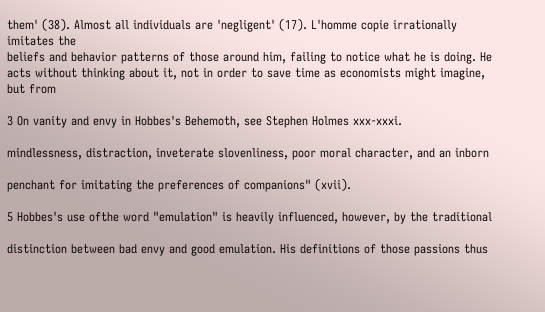them' (38). Almost all individuals are 'negligent' (17). L'homme copie irrationally imitates the
beliefs and behavior patterns of those around him, failing to notice what he is doing. He acts without thinking about it, not in order to save time as economists might imagine, but from

3 On vanity and envy in Hobbes's Behemoth, see Stephen Holmes xxx-xxxi.

mindlessness, distraction, inveterate slovenliness, poor moral character, and an inborn

penchant for imitating the preferences of companions" (xvii).

5 Hobbes's use ofthe word "emulation" is heavily influenced, however, by the traditional

distinction between bad envy and good emulation. His definitions of those passions thus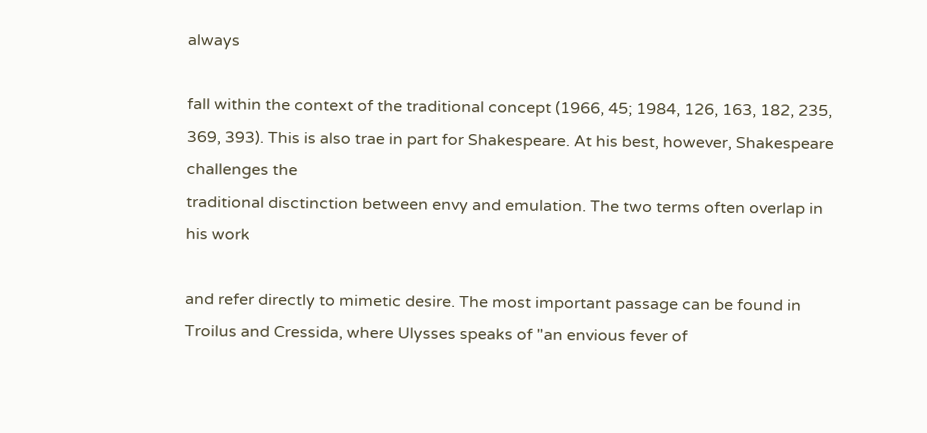always

fall within the context of the traditional concept (1966, 45; 1984, 126, 163, 182, 235, 369, 393). This is also trae in part for Shakespeare. At his best, however, Shakespeare challenges the
traditional disctinction between envy and emulation. The two terms often overlap in his work

and refer directly to mimetic desire. The most important passage can be found in Troilus and Cressida, where Ulysses speaks of "an envious fever of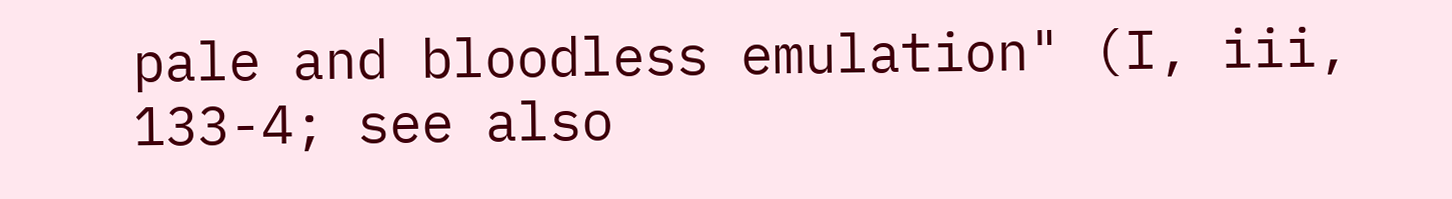pale and bloodless emulation" (I, iii,
133-4; see also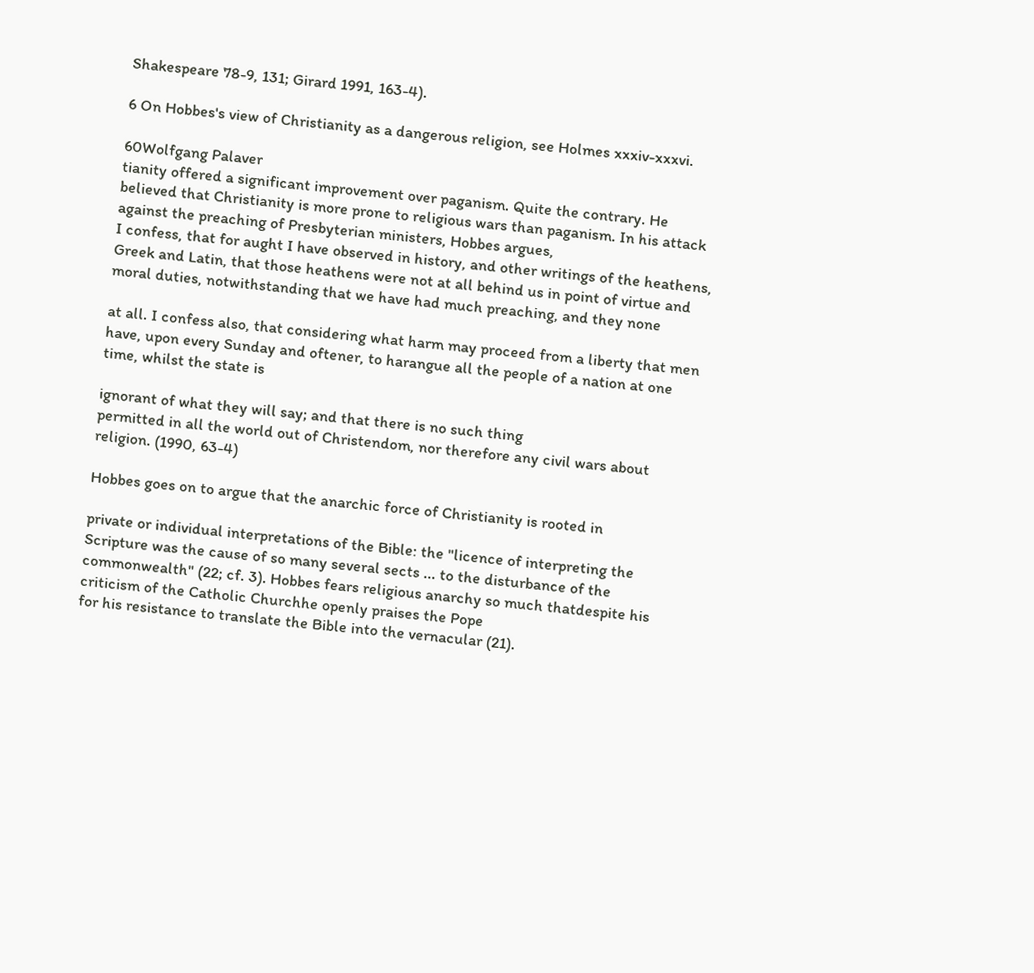Shakespeare 78-9, 131; Girard 1991, 163-4).

6 On Hobbes's view of Christianity as a dangerous religion, see Holmes xxxiv-xxxvi.

60Wolfgang Palaver
tianity offered a significant improvement over paganism. Quite the contrary. He believed that Christianity is more prone to religious wars than paganism. In his attack against the preaching of Presbyterian ministers, Hobbes argues,
I confess, that for aught I have observed in history, and other writings of the heathens, Greek and Latin, that those heathens were not at all behind us in point of virtue and moral duties, notwithstanding that we have had much preaching, and they none

at all. I confess also, that considering what harm may proceed from a liberty that men have, upon every Sunday and oftener, to harangue all the people of a nation at one time, whilst the state is

ignorant of what they will say; and that there is no such thing
permitted in all the world out of Christendom, nor therefore any civil wars about religion. (1990, 63-4)

Hobbes goes on to argue that the anarchic force of Christianity is rooted in

private or individual interpretations of the Bible: the "licence of interpreting the Scripture was the cause of so many several sects ... to the disturbance of the commonwealth" (22; cf. 3). Hobbes fears religious anarchy so much thatdespite his criticism of the Catholic Churchhe openly praises the Pope
for his resistance to translate the Bible into the vernacular (21).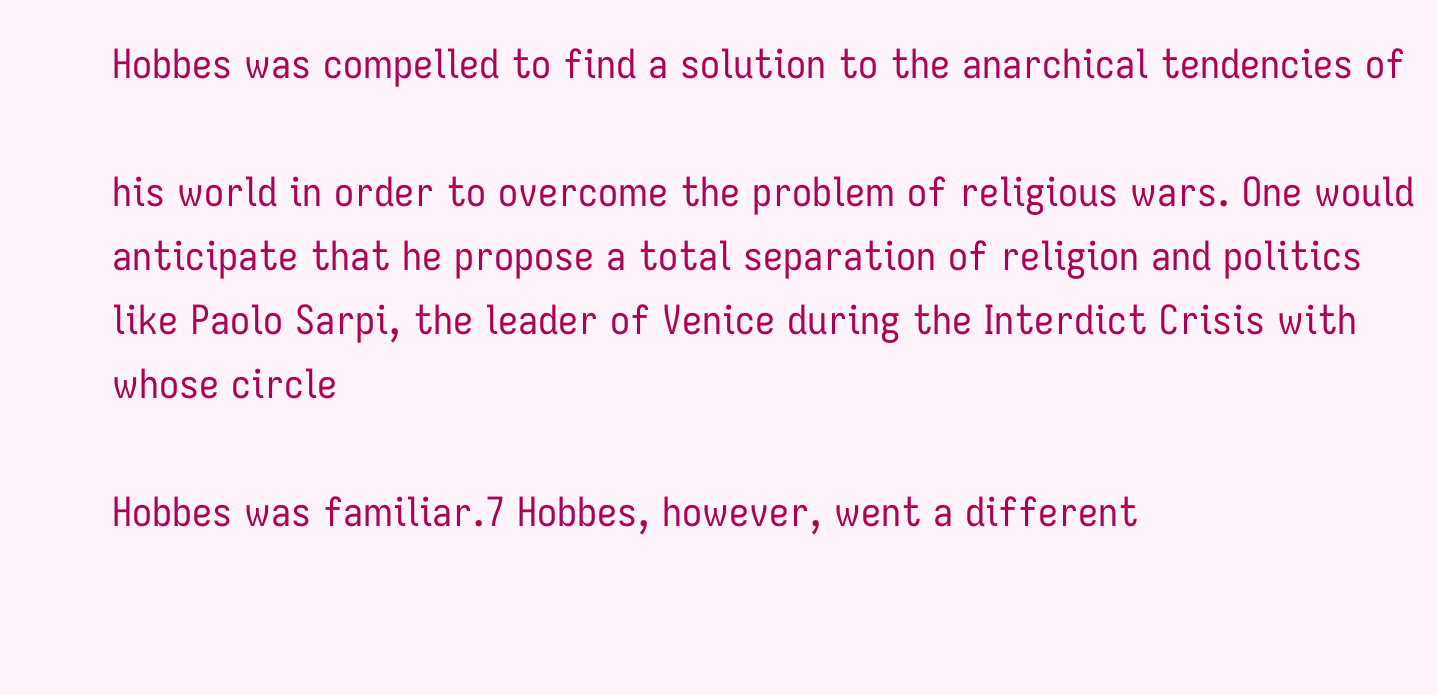Hobbes was compelled to find a solution to the anarchical tendencies of

his world in order to overcome the problem of religious wars. One would
anticipate that he propose a total separation of religion and politics like Paolo Sarpi, the leader of Venice during the Interdict Crisis with whose circle

Hobbes was familiar.7 Hobbes, however, went a different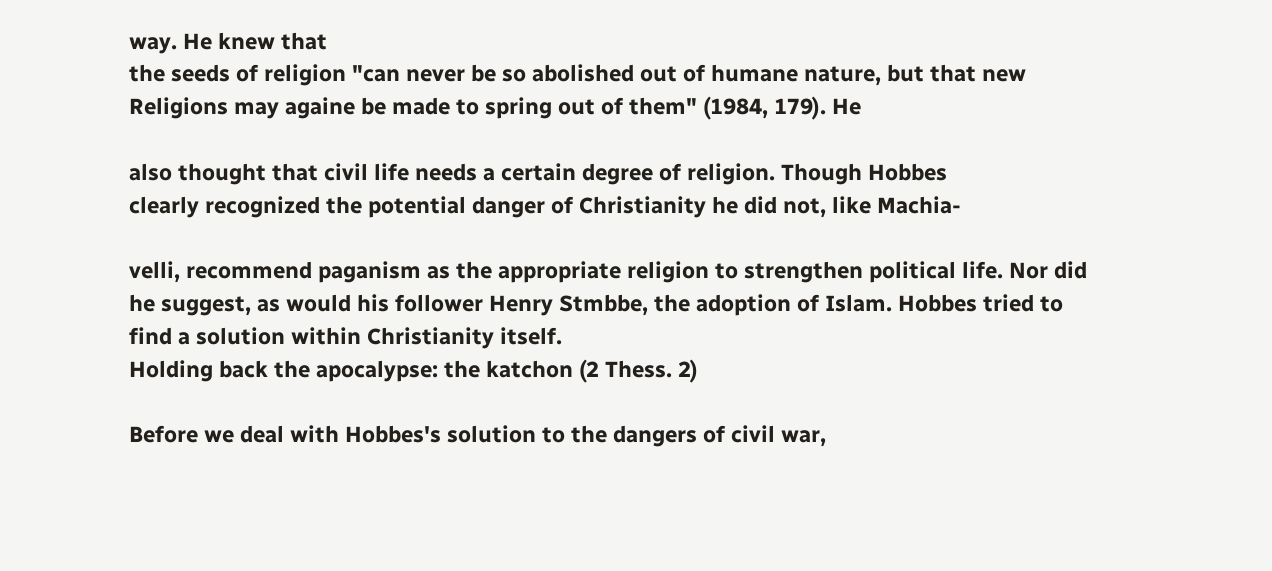way. He knew that
the seeds of religion "can never be so abolished out of humane nature, but that new Religions may againe be made to spring out of them" (1984, 179). He

also thought that civil life needs a certain degree of religion. Though Hobbes
clearly recognized the potential danger of Christianity he did not, like Machia-

velli, recommend paganism as the appropriate religion to strengthen political life. Nor did he suggest, as would his follower Henry Stmbbe, the adoption of Islam. Hobbes tried to find a solution within Christianity itself.
Holding back the apocalypse: the katchon (2 Thess. 2)

Before we deal with Hobbes's solution to the dangers of civil war,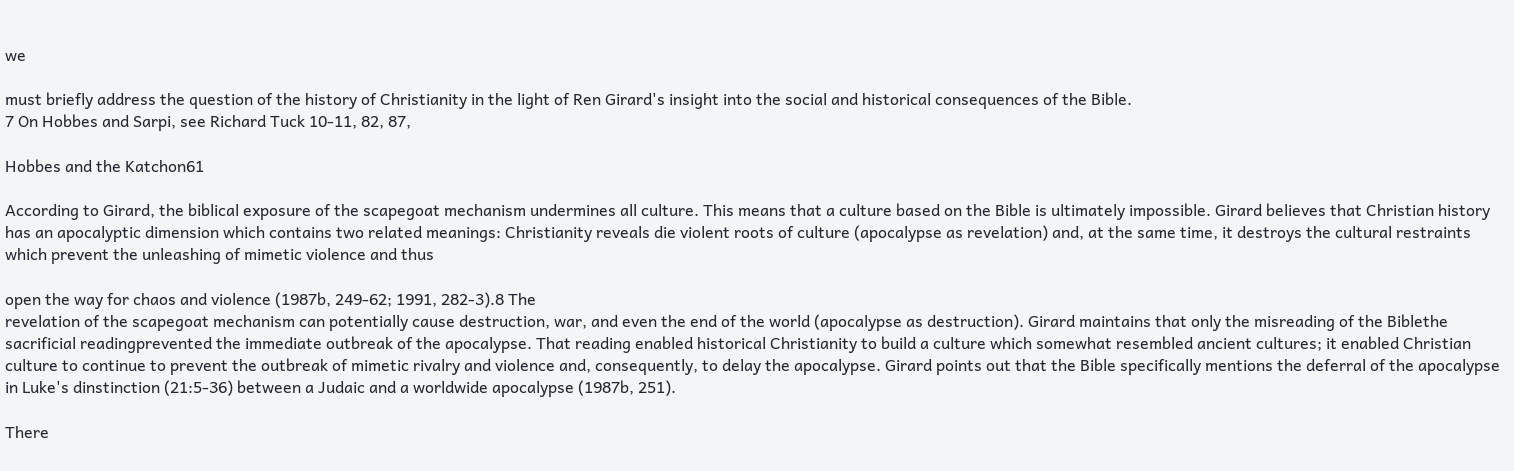we

must briefly address the question of the history of Christianity in the light of Ren Girard's insight into the social and historical consequences of the Bible.
7 On Hobbes and Sarpi, see Richard Tuck 10-11, 82, 87,

Hobbes and the Katchon61

According to Girard, the biblical exposure of the scapegoat mechanism undermines all culture. This means that a culture based on the Bible is ultimately impossible. Girard believes that Christian history has an apocalyptic dimension which contains two related meanings: Christianity reveals die violent roots of culture (apocalypse as revelation) and, at the same time, it destroys the cultural restraints which prevent the unleashing of mimetic violence and thus

open the way for chaos and violence (1987b, 249-62; 1991, 282-3).8 The
revelation of the scapegoat mechanism can potentially cause destruction, war, and even the end of the world (apocalypse as destruction). Girard maintains that only the misreading of the Biblethe sacrificial readingprevented the immediate outbreak of the apocalypse. That reading enabled historical Christianity to build a culture which somewhat resembled ancient cultures; it enabled Christian culture to continue to prevent the outbreak of mimetic rivalry and violence and, consequently, to delay the apocalypse. Girard points out that the Bible specifically mentions the deferral of the apocalypse in Luke's dinstinction (21:5-36) between a Judaic and a worldwide apocalypse (1987b, 251).

There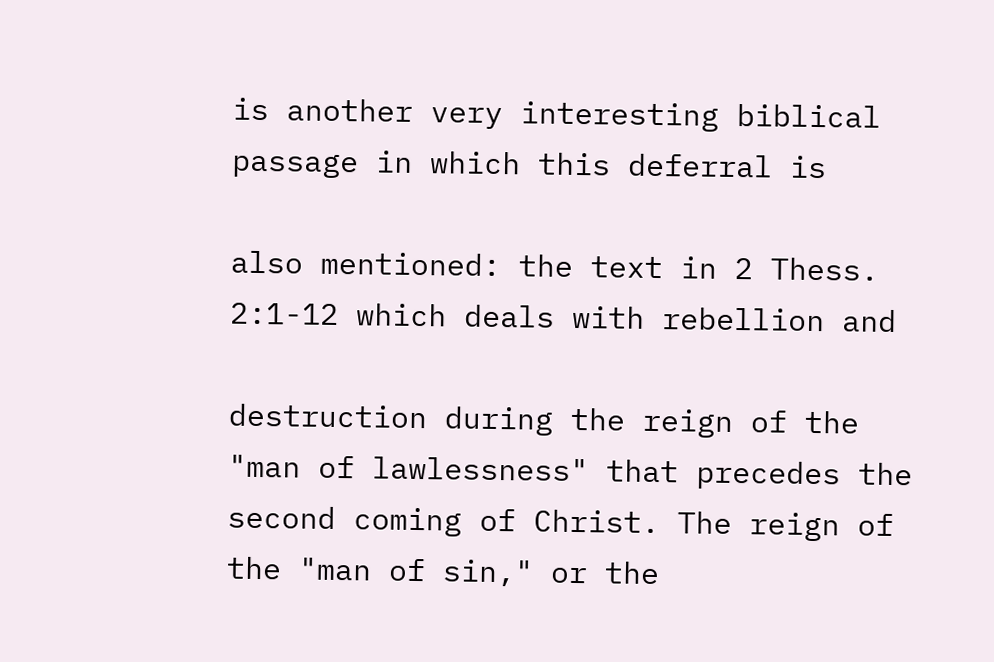is another very interesting biblical passage in which this deferral is

also mentioned: the text in 2 Thess. 2:1-12 which deals with rebellion and

destruction during the reign of the "man of lawlessness" that precedes the second coming of Christ. The reign of the "man of sin," or the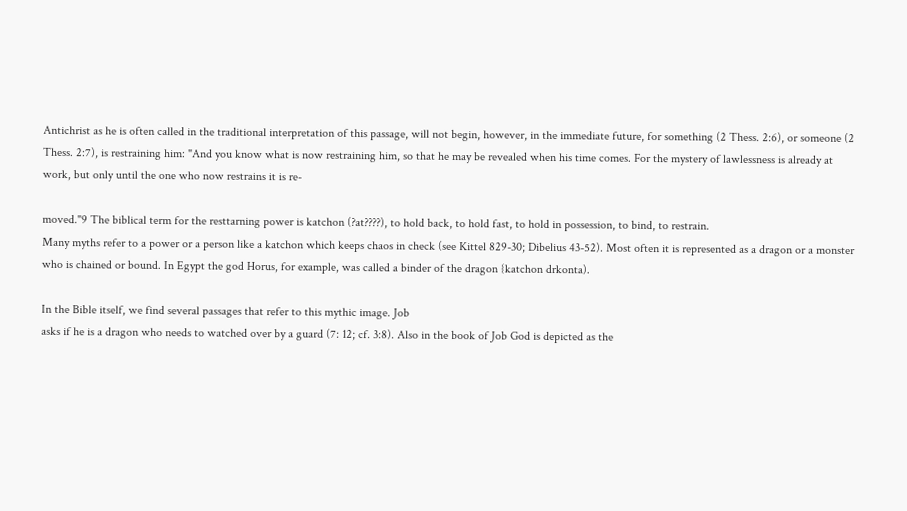Antichrist as he is often called in the traditional interpretation of this passage, will not begin, however, in the immediate future, for something (2 Thess. 2:6), or someone (2 Thess. 2:7), is restraining him: "And you know what is now restraining him, so that he may be revealed when his time comes. For the mystery of lawlessness is already at work, but only until the one who now restrains it is re-

moved."9 The biblical term for the resttarning power is katchon (?at????), to hold back, to hold fast, to hold in possession, to bind, to restrain.
Many myths refer to a power or a person like a katchon which keeps chaos in check (see Kittel 829-30; Dibelius 43-52). Most often it is represented as a dragon or a monster who is chained or bound. In Egypt the god Horus, for example, was called a binder of the dragon {katchon drkonta).

In the Bible itself, we find several passages that refer to this mythic image. Job
asks if he is a dragon who needs to watched over by a guard (7: 12; cf. 3:8). Also in the book of Job God is depicted as the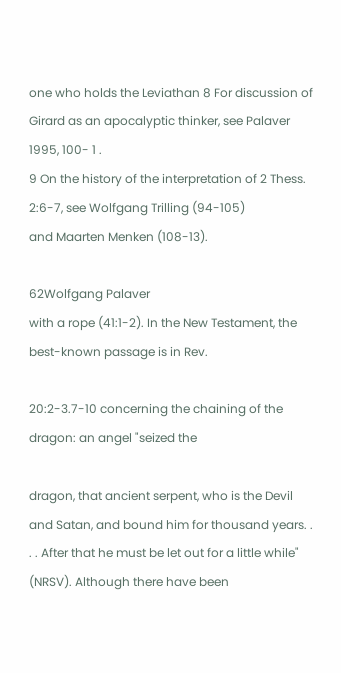one who holds the Leviathan 8 For discussion of Girard as an apocalyptic thinker, see Palaver 1995, 100- 1 .
9 On the history of the interpretation of 2 Thess. 2:6-7, see Wolfgang Trilling (94-105)
and Maarten Menken (108-13).

62Wolfgang Palaver
with a rope (41:1-2). In the New Testament, the best-known passage is in Rev.

20:2-3.7-10 concerning the chaining of the dragon: an angel "seized the

dragon, that ancient serpent, who is the Devil and Satan, and bound him for thousand years. . . . After that he must be let out for a little while" (NRSV). Although there have been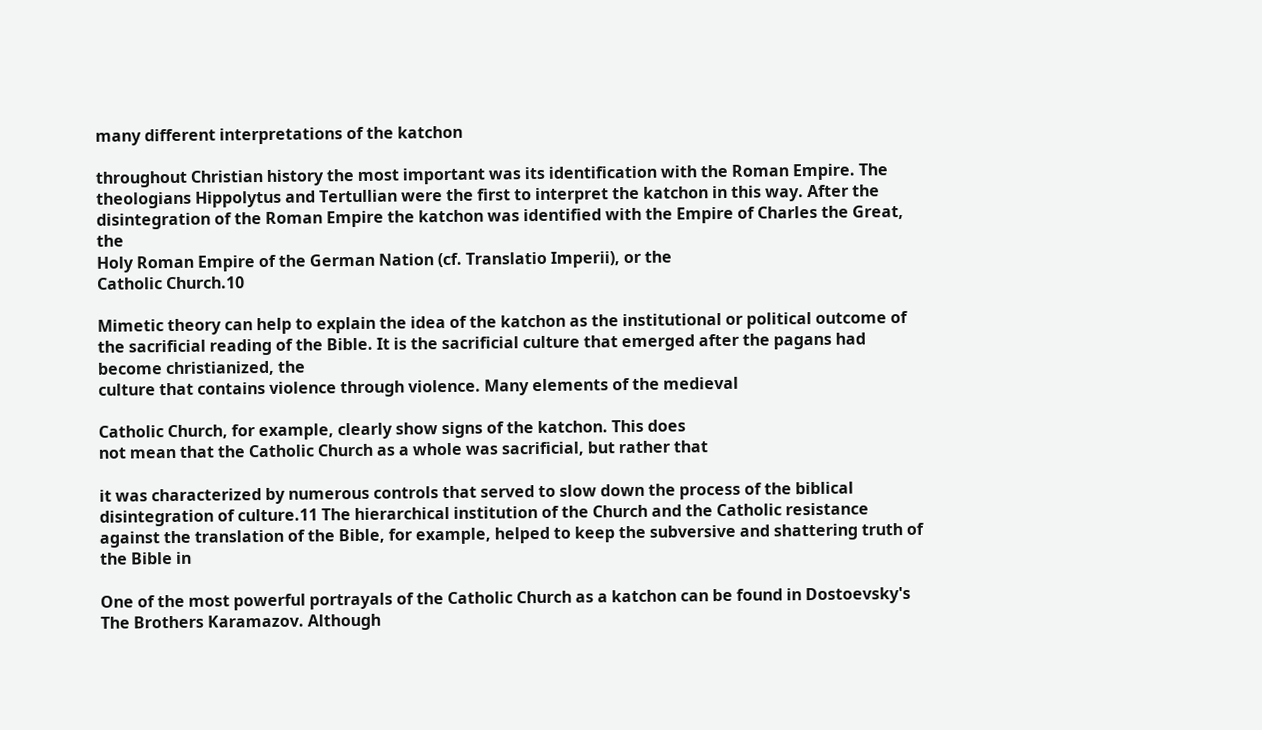many different interpretations of the katchon

throughout Christian history the most important was its identification with the Roman Empire. The theologians Hippolytus and Tertullian were the first to interpret the katchon in this way. After the disintegration of the Roman Empire the katchon was identified with the Empire of Charles the Great, the
Holy Roman Empire of the German Nation (cf. Translatio Imperii), or the
Catholic Church.10

Mimetic theory can help to explain the idea of the katchon as the institutional or political outcome of the sacrificial reading of the Bible. It is the sacrificial culture that emerged after the pagans had become christianized, the
culture that contains violence through violence. Many elements of the medieval

Catholic Church, for example, clearly show signs of the katchon. This does
not mean that the Catholic Church as a whole was sacrificial, but rather that

it was characterized by numerous controls that served to slow down the process of the biblical disintegration of culture.11 The hierarchical institution of the Church and the Catholic resistance against the translation of the Bible, for example, helped to keep the subversive and shattering truth of the Bible in

One of the most powerful portrayals of the Catholic Church as a katchon can be found in Dostoevsky's The Brothers Karamazov. Although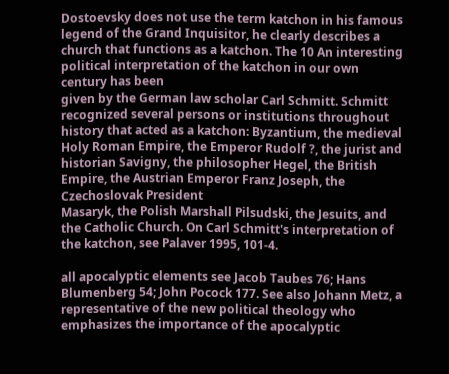Dostoevsky does not use the term katchon in his famous legend of the Grand Inquisitor, he clearly describes a church that functions as a katchon. The 10 An interesting political interpretation of the katchon in our own century has been
given by the German law scholar Carl Schmitt. Schmitt recognized several persons or institutions throughout history that acted as a katchon: Byzantium, the medieval Holy Roman Empire, the Emperor Rudolf ?, the jurist and historian Savigny, the philosopher Hegel, the British Empire, the Austrian Emperor Franz Joseph, the Czechoslovak President
Masaryk, the Polish Marshall Pilsudski, the Jesuits, and the Catholic Church. On Carl Schmitt's interpretation of the katchon, see Palaver 1995, 101-4.

all apocalyptic elements see Jacob Taubes 76; Hans Blumenberg 54; John Pocock 177. See also Johann Metz, a representative of the new political theology who emphasizes the importance of the apocalyptic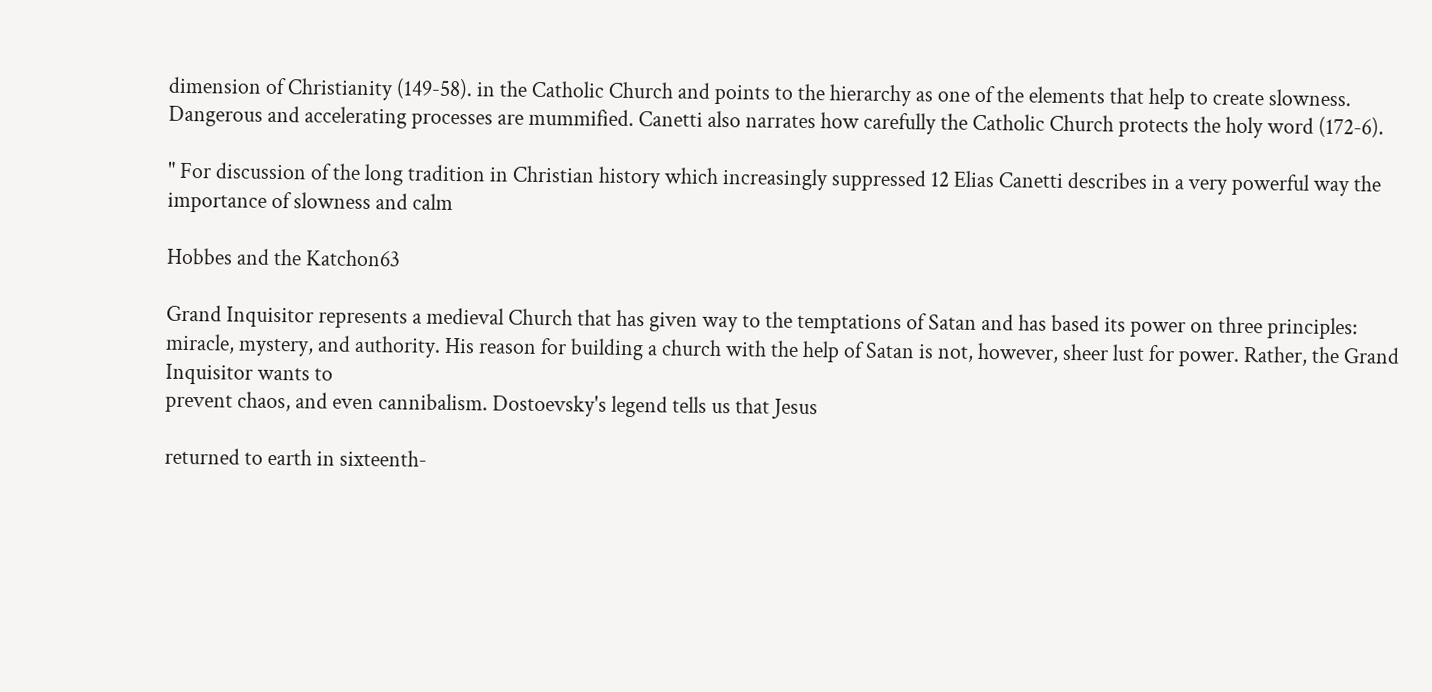dimension of Christianity (149-58). in the Catholic Church and points to the hierarchy as one of the elements that help to create slowness. Dangerous and accelerating processes are mummified. Canetti also narrates how carefully the Catholic Church protects the holy word (172-6).

" For discussion of the long tradition in Christian history which increasingly suppressed 12 Elias Canetti describes in a very powerful way the importance of slowness and calm

Hobbes and the Katchon63

Grand Inquisitor represents a medieval Church that has given way to the temptations of Satan and has based its power on three principles: miracle, mystery, and authority. His reason for building a church with the help of Satan is not, however, sheer lust for power. Rather, the Grand Inquisitor wants to
prevent chaos, and even cannibalism. Dostoevsky's legend tells us that Jesus

returned to earth in sixteenth-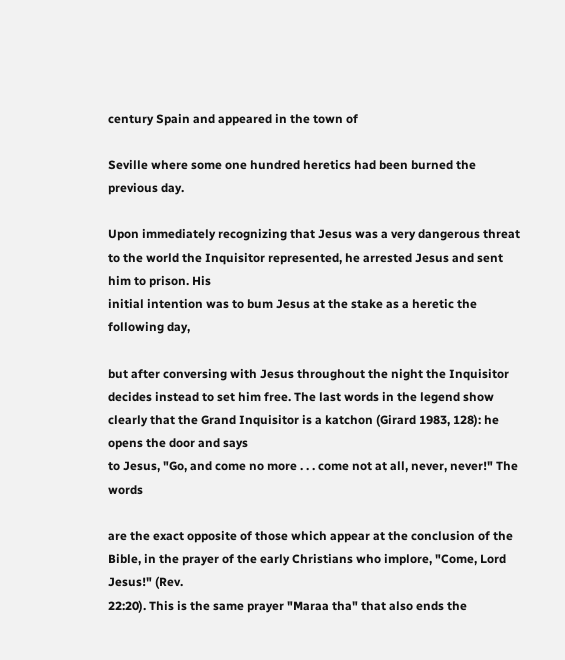century Spain and appeared in the town of

Seville where some one hundred heretics had been burned the previous day.

Upon immediately recognizing that Jesus was a very dangerous threat to the world the Inquisitor represented, he arrested Jesus and sent him to prison. His
initial intention was to bum Jesus at the stake as a heretic the following day,

but after conversing with Jesus throughout the night the Inquisitor decides instead to set him free. The last words in the legend show clearly that the Grand Inquisitor is a katchon (Girard 1983, 128): he opens the door and says
to Jesus, "Go, and come no more . . . come not at all, never, never!" The words

are the exact opposite of those which appear at the conclusion of the Bible, in the prayer of the early Christians who implore, "Come, Lord Jesus!" (Rev.
22:20). This is the same prayer "Maraa tha" that also ends the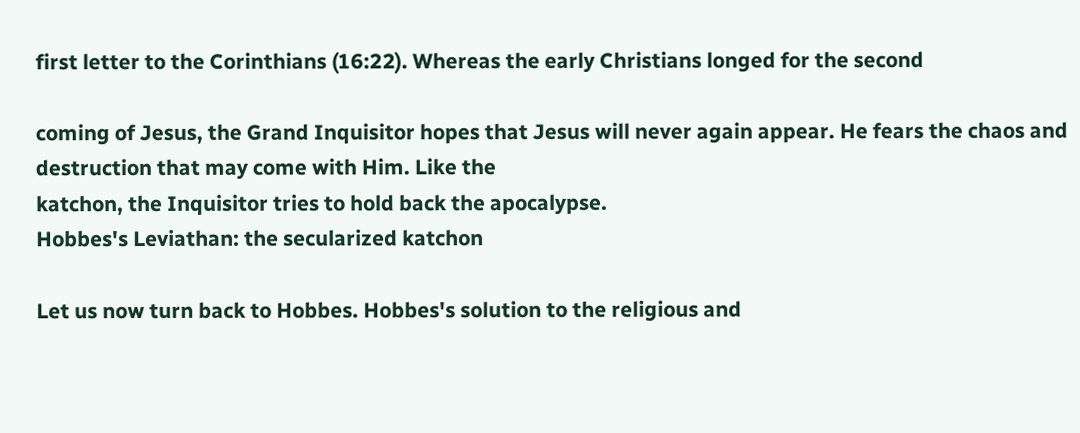first letter to the Corinthians (16:22). Whereas the early Christians longed for the second

coming of Jesus, the Grand Inquisitor hopes that Jesus will never again appear. He fears the chaos and destruction that may come with Him. Like the
katchon, the Inquisitor tries to hold back the apocalypse.
Hobbes's Leviathan: the secularized katchon

Let us now turn back to Hobbes. Hobbes's solution to the religious and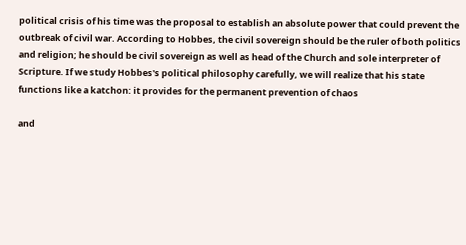political crisis of his time was the proposal to establish an absolute power that could prevent the outbreak of civil war. According to Hobbes, the civil sovereign should be the ruler of both politics and religion; he should be civil sovereign as well as head of the Church and sole interpreter of Scripture. If we study Hobbes's political philosophy carefully, we will realize that his state
functions like a katchon: it provides for the permanent prevention of chaos

and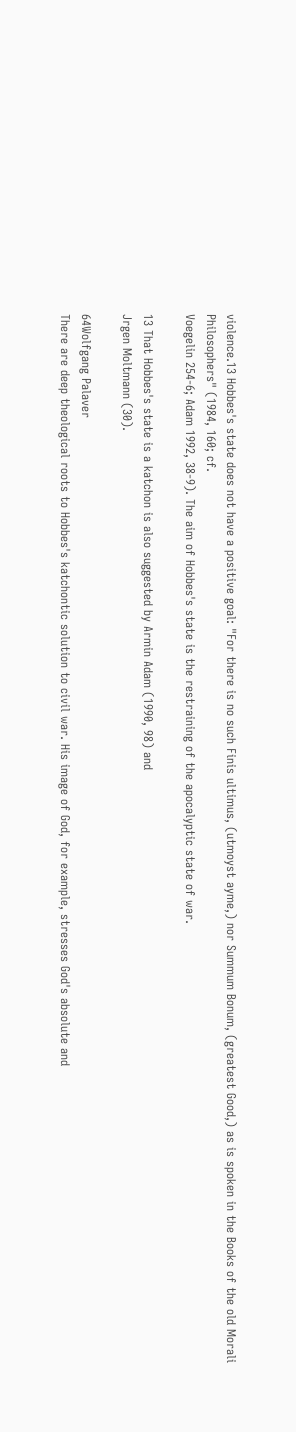violence.13 Hobbes's state does not have a positive goal: "For there is no such Finis ultimus, (utmoyst ayme,) nor Summum Bonum, (greatest Good,) as is spoken in the Books of the old Morali Philosophers" (1984, 160; cf.
Voegelin 254-6; Adam 1992, 38-9). The aim of Hobbes's state is the restraining of the apocalyptic state of war.

13 That Hobbes's state is a katchon is also suggested by Armin Adam (1990, 98) and
Jrgen Moltmann (30).

64Wolfgang Palaver
There are deep theological roots to Hobbes's katchontic solution to civil war. His image of God, for example, stresses God's absolute and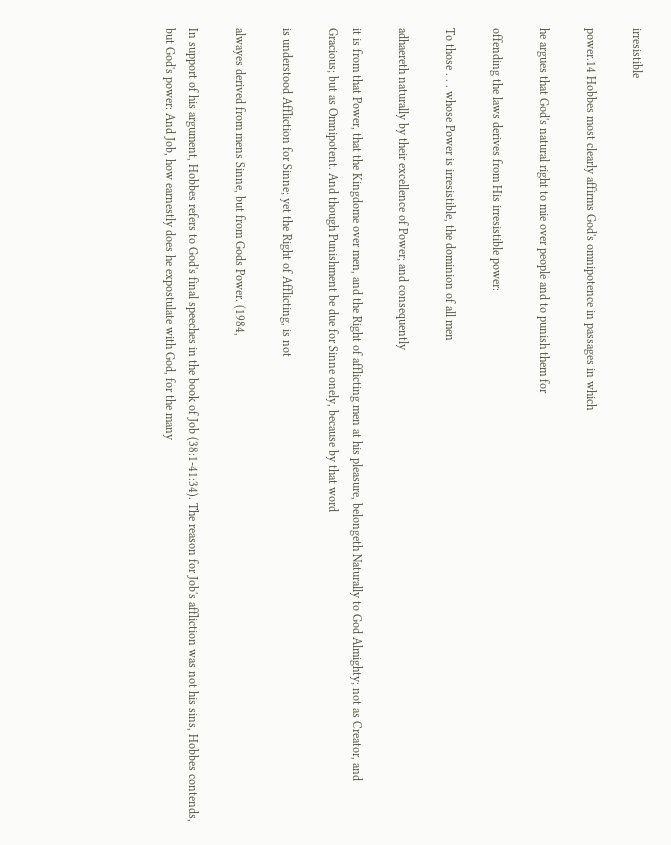irresistible

power.14 Hobbes most clearly affirms God's omnipotence in passages in which

he argues that God's natural right to mie over people and to punish them for

offending the laws derives from His irresistible power:

To those . . . whose Power is irresistible, the dominion of all men

adhaereth naturally by their excellence of Power; and consequently

it is from that Power, that the Kingdome over men, and the Right of afflicting men at his pleasure, belongeth Naturally to God Almighty; not as Creator, and Gracious; but as Omnipotent. And though Punishment be due for Sinne onely, because by that word

is understood Affliction for Sinne; yet the Right of Afflicting, is not

alwayes derived from mens Sinne, but from Gods Power. (1984,

In support of his argument, Hobbes refers to God's final speeches in the book of Job (38:1-41:34). The reason for Job's affliction was not his sins, Hobbes contends, but God's power: And Job, how earnestly does he expostulate with God, for the many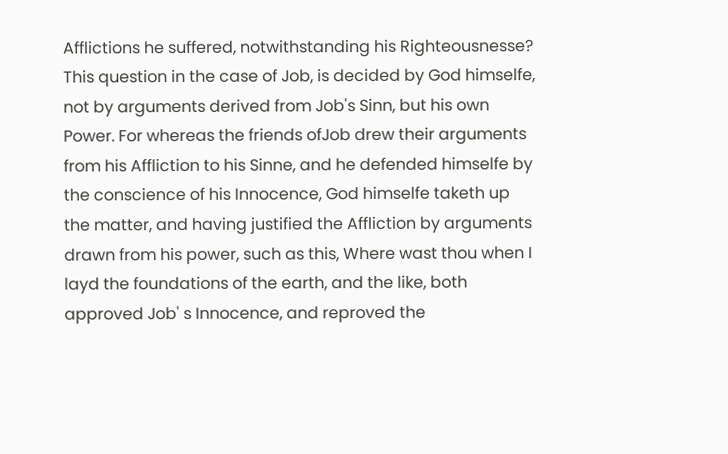Afflictions he suffered, notwithstanding his Righteousnesse? This question in the case of Job, is decided by God himselfe, not by arguments derived from Job's Sinn, but his own Power. For whereas the friends ofJob drew their arguments from his Affliction to his Sinne, and he defended himselfe by the conscience of his Innocence, God himselfe taketh up the matter, and having justified the Affliction by arguments drawn from his power, such as this, Where wast thou when I layd the foundations of the earth, and the like, both approved Job' s Innocence, and reproved the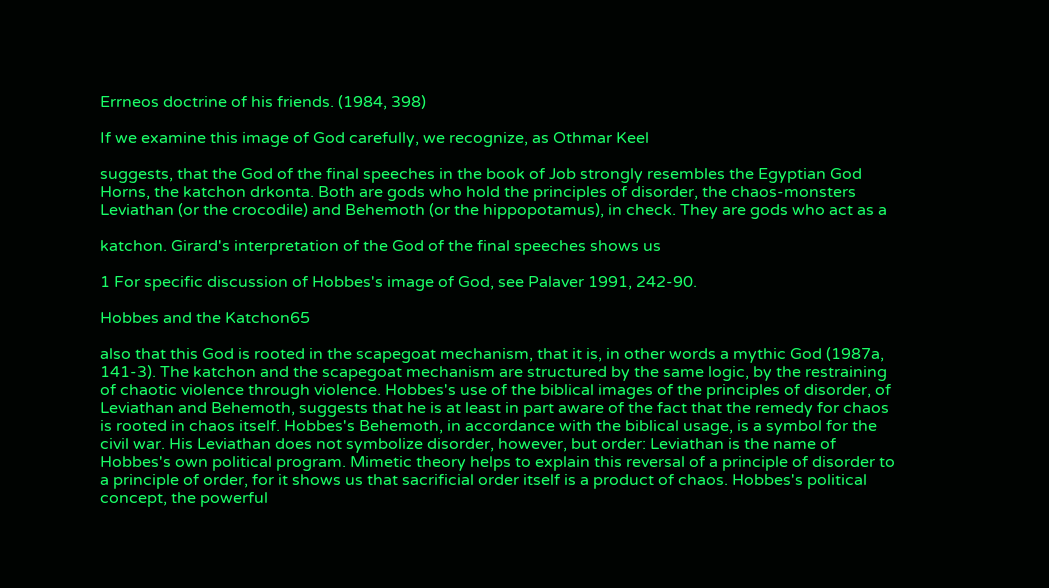Errneos doctrine of his friends. (1984, 398)

If we examine this image of God carefully, we recognize, as Othmar Keel

suggests, that the God of the final speeches in the book of Job strongly resembles the Egyptian God Horns, the katchon drkonta. Both are gods who hold the principles of disorder, the chaos-monsters Leviathan (or the crocodile) and Behemoth (or the hippopotamus), in check. They are gods who act as a

katchon. Girard's interpretation of the God of the final speeches shows us

1 For specific discussion of Hobbes's image of God, see Palaver 1991, 242-90.

Hobbes and the Katchon65

also that this God is rooted in the scapegoat mechanism, that it is, in other words a mythic God (1987a, 141-3). The katchon and the scapegoat mechanism are structured by the same logic, by the restraining of chaotic violence through violence. Hobbes's use of the biblical images of the principles of disorder, of Leviathan and Behemoth, suggests that he is at least in part aware of the fact that the remedy for chaos is rooted in chaos itself. Hobbes's Behemoth, in accordance with the biblical usage, is a symbol for the civil war. His Leviathan does not symbolize disorder, however, but order: Leviathan is the name of Hobbes's own political program. Mimetic theory helps to explain this reversal of a principle of disorder to a principle of order, for it shows us that sacrificial order itself is a product of chaos. Hobbes's political concept, the powerful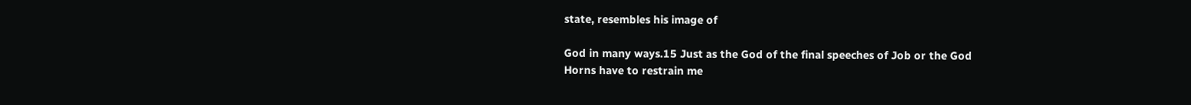state, resembles his image of

God in many ways.15 Just as the God of the final speeches of Job or the God
Horns have to restrain me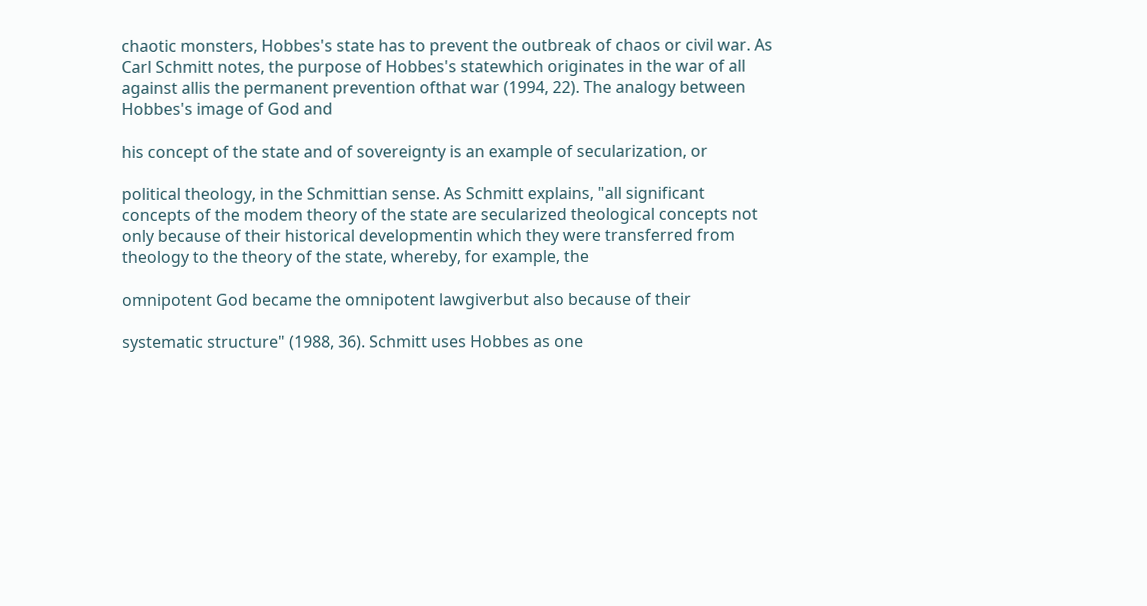chaotic monsters, Hobbes's state has to prevent the outbreak of chaos or civil war. As Carl Schmitt notes, the purpose of Hobbes's statewhich originates in the war of all against allis the permanent prevention ofthat war (1994, 22). The analogy between Hobbes's image of God and

his concept of the state and of sovereignty is an example of secularization, or

political theology, in the Schmittian sense. As Schmitt explains, "all significant concepts of the modem theory of the state are secularized theological concepts not only because of their historical developmentin which they were transferred from theology to the theory of the state, whereby, for example, the

omnipotent God became the omnipotent lawgiverbut also because of their

systematic structure" (1988, 36). Schmitt uses Hobbes as one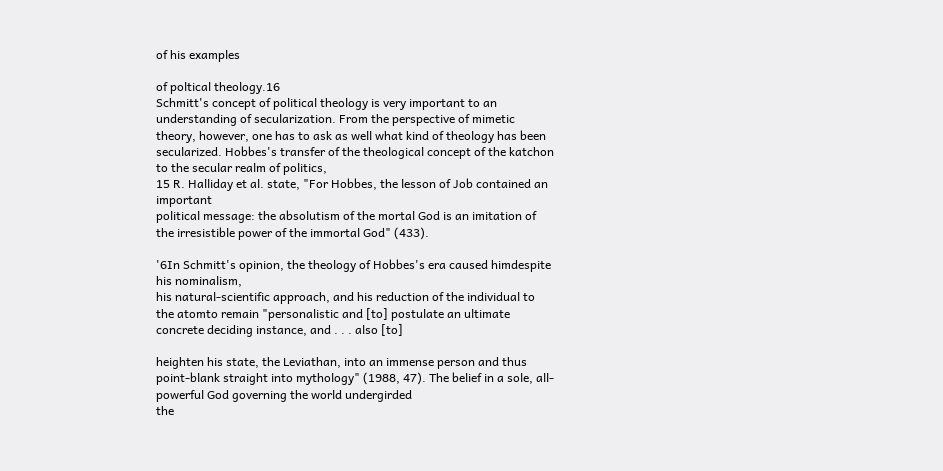of his examples

of poltical theology.16
Schmitt's concept of political theology is very important to an understanding of secularization. From the perspective of mimetic theory, however, one has to ask as well what kind of theology has been secularized. Hobbes's transfer of the theological concept of the katchon to the secular realm of politics,
15 R. Halliday et al. state, "For Hobbes, the lesson of Job contained an important
political message: the absolutism of the mortal God is an imitation of the irresistible power of the immortal God" (433).

'6In Schmitt's opinion, the theology of Hobbes's era caused himdespite his nominalism,
his natural-scientific approach, and his reduction of the individual to the atomto remain "personalistic and [to] postulate an ultimate concrete deciding instance, and . . . also [to]

heighten his state, the Leviathan, into an immense person and thus point-blank straight into mythology" (1988, 47). The belief in a sole, all-powerful God governing the world undergirded
the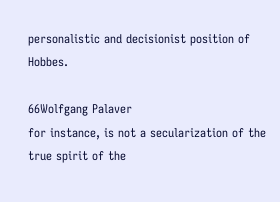personalistic and decisionist position of Hobbes.

66Wolfgang Palaver
for instance, is not a secularization of the true spirit of the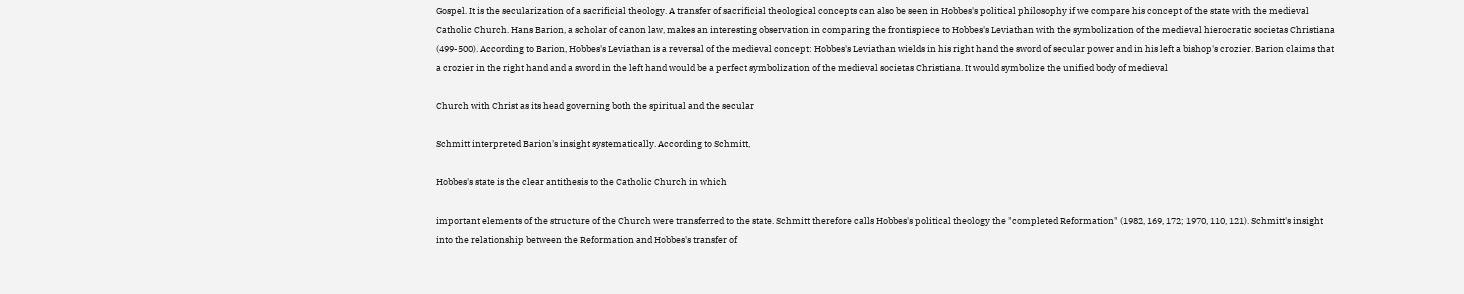Gospel. It is the secularization of a sacrificial theology. A transfer of sacrificial theological concepts can also be seen in Hobbes's political philosophy if we compare his concept of the state with the medieval Catholic Church. Hans Barion, a scholar of canon law, makes an interesting observation in comparing the frontispiece to Hobbes's Leviathan with the symbolization of the medieval hierocratic societas Christiana (499-500). According to Barion, Hobbes's Leviathan is a reversal of the medieval concept: Hobbes's Leviathan wields in his right hand the sword of secular power and in his left a bishop's crozier. Barion claims that a crozier in the right hand and a sword in the left hand would be a perfect symbolization of the medieval societas Christiana. It would symbolize the unified body of medieval

Church with Christ as its head governing both the spiritual and the secular

Schmitt interpreted Barion's insight systematically. According to Schmitt,

Hobbes's state is the clear antithesis to the Catholic Church in which

important elements of the structure of the Church were transferred to the state. Schmitt therefore calls Hobbes's political theology the "completed Reformation" (1982, 169, 172; 1970, 110, 121). Schmitt's insight into the relationship between the Reformation and Hobbes's transfer of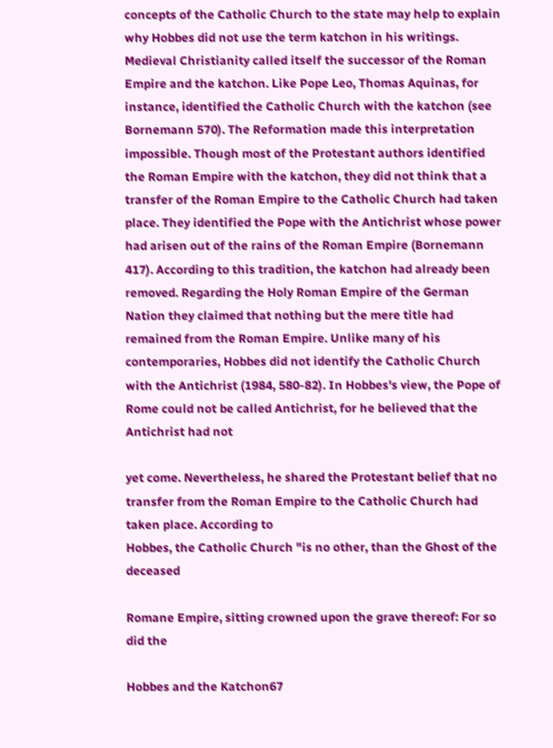concepts of the Catholic Church to the state may help to explain why Hobbes did not use the term katchon in his writings. Medieval Christianity called itself the successor of the Roman Empire and the katchon. Like Pope Leo, Thomas Aquinas, for instance, identified the Catholic Church with the katchon (see Bornemann 570). The Reformation made this interpretation impossible. Though most of the Protestant authors identified the Roman Empire with the katchon, they did not think that a transfer of the Roman Empire to the Catholic Church had taken place. They identified the Pope with the Antichrist whose power had arisen out of the rains of the Roman Empire (Bornemann 417). According to this tradition, the katchon had already been removed. Regarding the Holy Roman Empire of the German Nation they claimed that nothing but the mere title had remained from the Roman Empire. Unlike many of his contemporaries, Hobbes did not identify the Catholic Church with the Antichrist (1984, 580-82). In Hobbes's view, the Pope of
Rome could not be called Antichrist, for he believed that the Antichrist had not

yet come. Nevertheless, he shared the Protestant belief that no transfer from the Roman Empire to the Catholic Church had taken place. According to
Hobbes, the Catholic Church "is no other, than the Ghost of the deceased

Romane Empire, sitting crowned upon the grave thereof: For so did the

Hobbes and the Katchon67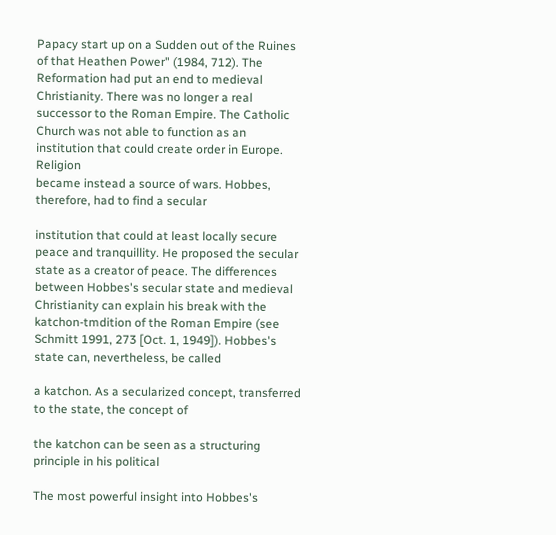Papacy start up on a Sudden out of the Ruines of that Heathen Power" (1984, 712). The Reformation had put an end to medieval Christianity. There was no longer a real successor to the Roman Empire. The Catholic Church was not able to function as an institution that could create order in Europe. Religion
became instead a source of wars. Hobbes, therefore, had to find a secular

institution that could at least locally secure peace and tranquillity. He proposed the secular state as a creator of peace. The differences between Hobbes's secular state and medieval Christianity can explain his break with the katchon-tmdition of the Roman Empire (see Schmitt 1991, 273 [Oct. 1, 1949]). Hobbes's state can, nevertheless, be called

a katchon. As a secularized concept, transferred to the state, the concept of

the katchon can be seen as a structuring principle in his political

The most powerful insight into Hobbes's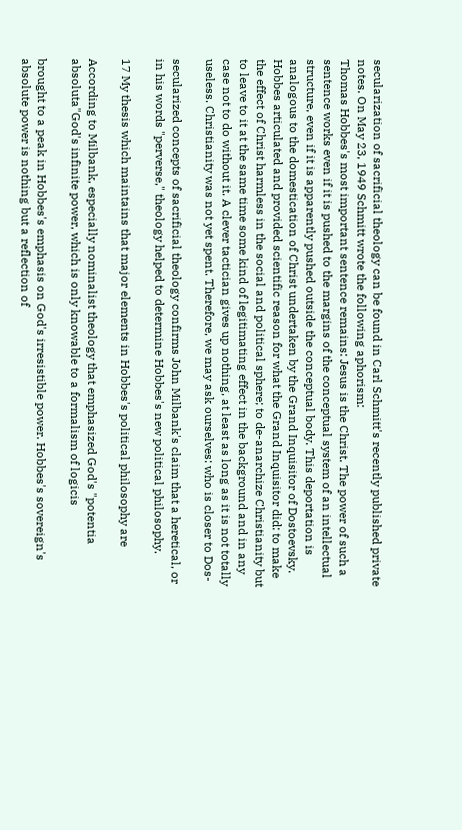secularization of sacrificial theology can be found in Carl Schmitt's recently published private notes. On May 23, 1949 Schmitt wrote the following aphorism:
Thomas Hobbes's most important sentence remains: Jesus is the Christ. The power of such a sentence works even if it is pushed to the margins of the conceptual system of an intellectual structure, even if it is apparently pushed outside the conceptual body. This deportation is analogous to the domestication of Christ undertaken by the Grand Inquisitor of Dostoevsky. Hobbes articulated and provided scientific reason for what the Grand Inquisitor did: to make the effect of Christ harmless in the social and political sphere; to de-anarchize Christianity but to leave to it at the same time some kind of legitimating effect in the background and in any case not to do without it. A clever tactician gives up nothing, at least as long as it is not totally useless. Christianity was not yet spent. Therefore, we may ask ourselves: who is closer to Dos-

secularized concepts of sacrificial theology confirms John Milbank's claim that a heretical, or in his words "perverse," theology helped to determine Hobbes's new political philosophy.

17 My thesis which maintains that major elements in Hobbes's political philosophy are

According to Milbank, especially nominalist theology that emphasized God's "potentia absoluta"God's infinite power, which is only knowable to a formalism of logicis

brought to a peak in Hobbes's emphasis on God's irresistible power. Hobbes's sovereign's absolute power is nothing but a reflection of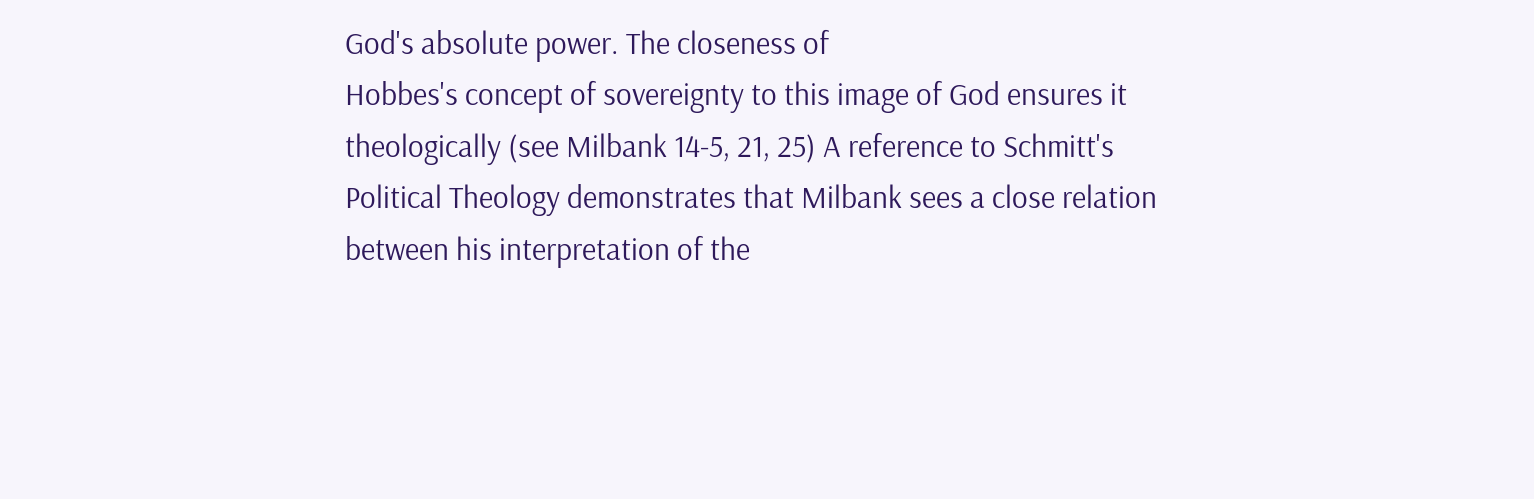God's absolute power. The closeness of
Hobbes's concept of sovereignty to this image of God ensures it theologically (see Milbank 14-5, 21, 25) A reference to Schmitt's Political Theology demonstrates that Milbank sees a close relation between his interpretation of the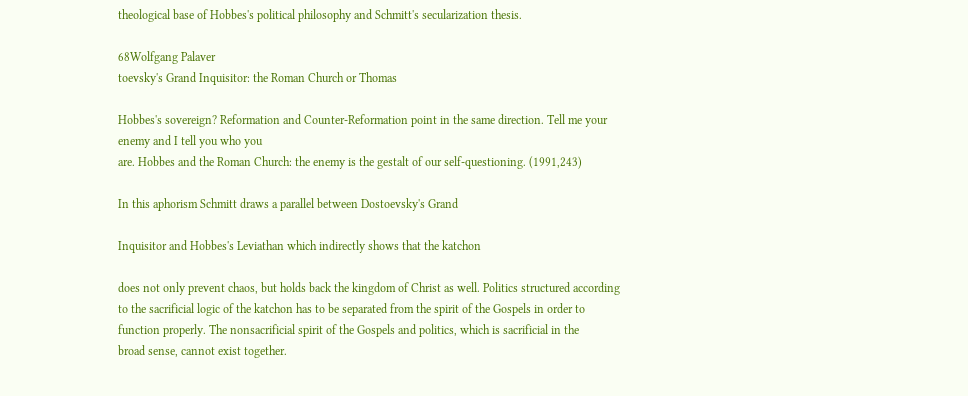theological base of Hobbes's political philosophy and Schmitt's secularization thesis.

68Wolfgang Palaver
toevsky's Grand Inquisitor: the Roman Church or Thomas

Hobbes's sovereign? Reformation and Counter-Reformation point in the same direction. Tell me your enemy and I tell you who you
are. Hobbes and the Roman Church: the enemy is the gestalt of our self-questioning. (1991,243)

In this aphorism Schmitt draws a parallel between Dostoevsky's Grand

Inquisitor and Hobbes's Leviathan which indirectly shows that the katchon

does not only prevent chaos, but holds back the kingdom of Christ as well. Politics structured according to the sacrificial logic of the katchon has to be separated from the spirit of the Gospels in order to function properly. The nonsacrificial spirit of the Gospels and politics, which is sacrificial in the
broad sense, cannot exist together.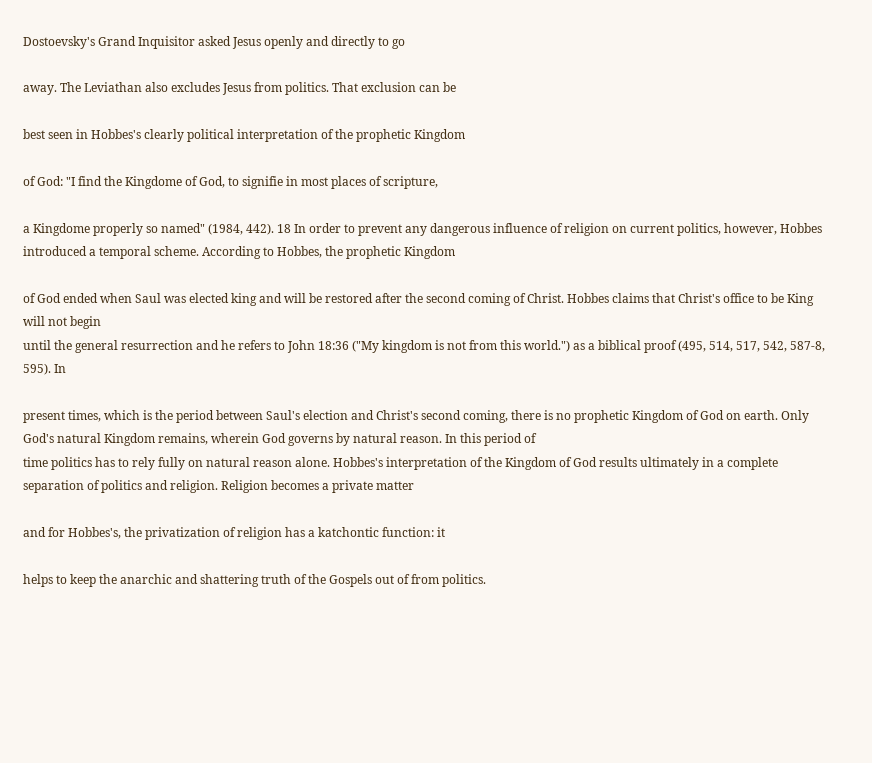Dostoevsky's Grand Inquisitor asked Jesus openly and directly to go

away. The Leviathan also excludes Jesus from politics. That exclusion can be

best seen in Hobbes's clearly political interpretation of the prophetic Kingdom

of God: "I find the Kingdome of God, to signifie in most places of scripture,

a Kingdome properly so named" (1984, 442). 18 In order to prevent any dangerous influence of religion on current politics, however, Hobbes
introduced a temporal scheme. According to Hobbes, the prophetic Kingdom

of God ended when Saul was elected king and will be restored after the second coming of Christ. Hobbes claims that Christ's office to be King will not begin
until the general resurrection and he refers to John 18:36 ("My kingdom is not from this world.") as a biblical proof (495, 514, 517, 542, 587-8, 595). In

present times, which is the period between Saul's election and Christ's second coming, there is no prophetic Kingdom of God on earth. Only God's natural Kingdom remains, wherein God governs by natural reason. In this period of
time politics has to rely fully on natural reason alone. Hobbes's interpretation of the Kingdom of God results ultimately in a complete separation of politics and religion. Religion becomes a private matter

and for Hobbes's, the privatization of religion has a katchontic function: it

helps to keep the anarchic and shattering truth of the Gospels out of from politics.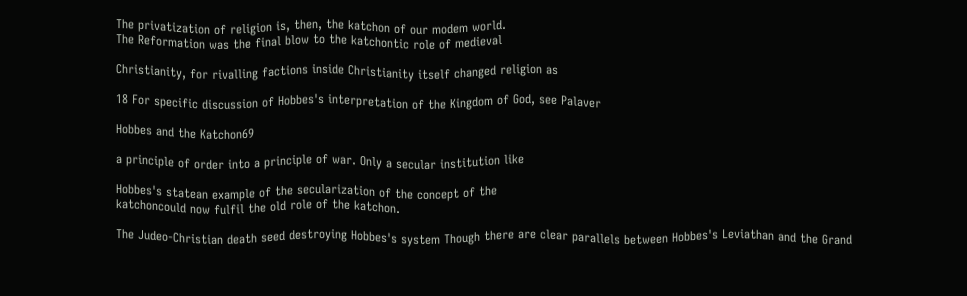The privatization of religion is, then, the katchon of our modem world.
The Reformation was the final blow to the katchontic role of medieval

Christianity, for rivalling factions inside Christianity itself changed religion as

18 For specific discussion of Hobbes's interpretation of the Kingdom of God, see Palaver

Hobbes and the Katchon69

a principle of order into a principle of war. Only a secular institution like

Hobbes's statean example of the secularization of the concept of the
katchoncould now fulfil the old role of the katchon.

The Judeo-Christian death seed destroying Hobbes's system Though there are clear parallels between Hobbes's Leviathan and the Grand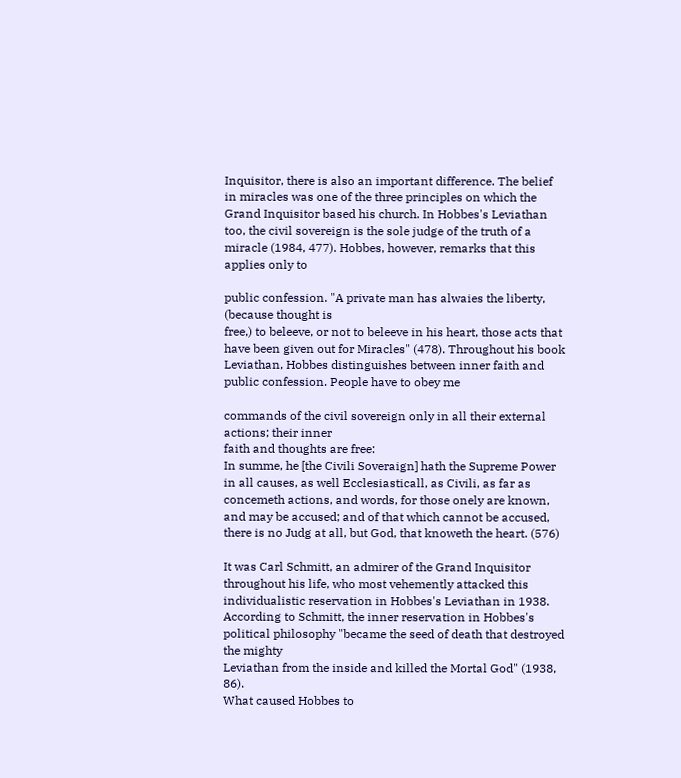Inquisitor, there is also an important difference. The belief in miracles was one of the three principles on which the Grand Inquisitor based his church. In Hobbes's Leviathan too, the civil sovereign is the sole judge of the truth of a miracle (1984, 477). Hobbes, however, remarks that this applies only to

public confession. "A private man has alwaies the liberty, (because thought is
free,) to beleeve, or not to beleeve in his heart, those acts that have been given out for Miracles" (478). Throughout his book Leviathan, Hobbes distinguishes between inner faith and public confession. People have to obey me

commands of the civil sovereign only in all their external actions; their inner
faith and thoughts are free:
In summe, he [the Civili Soveraign] hath the Supreme Power in all causes, as well Ecclesiasticall, as Civili, as far as concemeth actions, and words, for those onely are known, and may be accused; and of that which cannot be accused, there is no Judg at all, but God, that knoweth the heart. (576)

It was Carl Schmitt, an admirer of the Grand Inquisitor throughout his life, who most vehemently attacked this individualistic reservation in Hobbes's Leviathan in 1938. According to Schmitt, the inner reservation in Hobbes's political philosophy "became the seed of death that destroyed the mighty
Leviathan from the inside and killed the Mortal God" (1938, 86).
What caused Hobbes to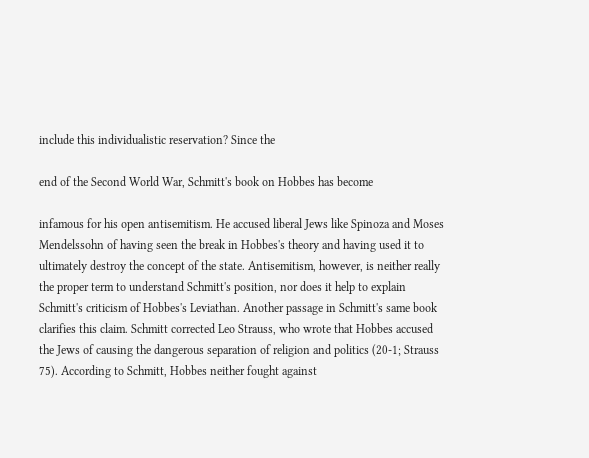include this individualistic reservation? Since the

end of the Second World War, Schmitt's book on Hobbes has become

infamous for his open antisemitism. He accused liberal Jews like Spinoza and Moses Mendelssohn of having seen the break in Hobbes's theory and having used it to ultimately destroy the concept of the state. Antisemitism, however, is neither really the proper term to understand Schmitt's position, nor does it help to explain Schmitt's criticism of Hobbes's Leviathan. Another passage in Schmitt's same book clarifies this claim. Schmitt corrected Leo Strauss, who wrote that Hobbes accused the Jews of causing the dangerous separation of religion and politics (20-1; Strauss 75). According to Schmitt, Hobbes neither fought against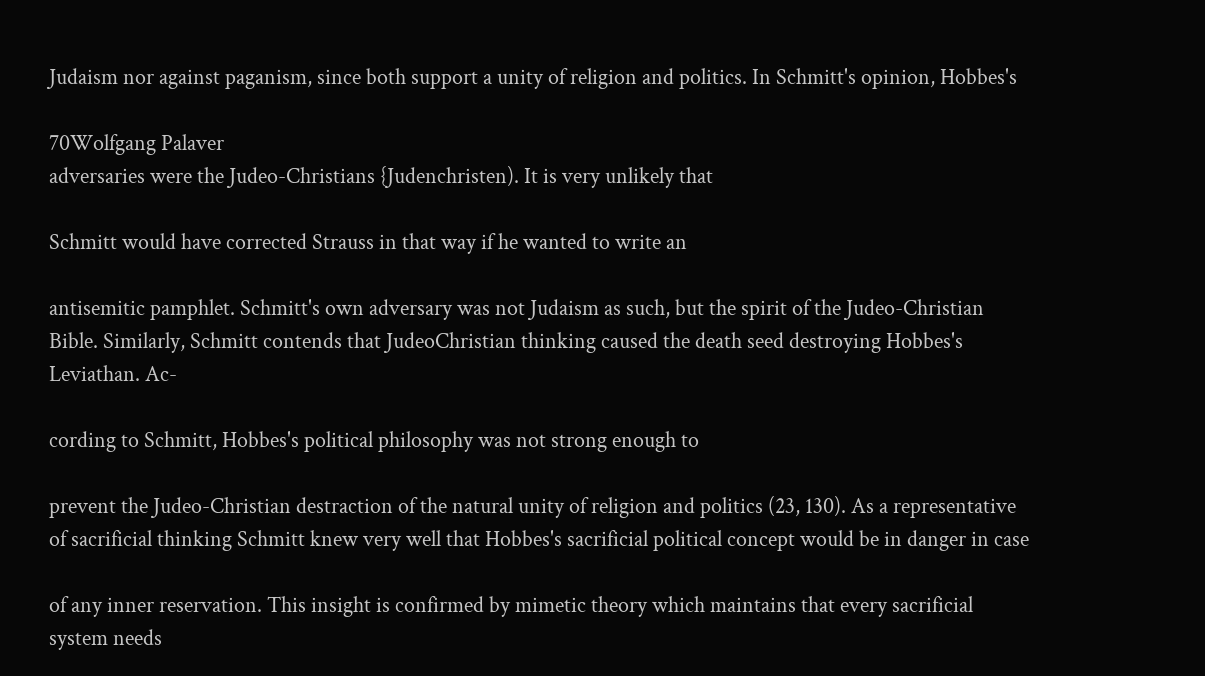Judaism nor against paganism, since both support a unity of religion and politics. In Schmitt's opinion, Hobbes's

70Wolfgang Palaver
adversaries were the Judeo-Christians {Judenchristen). It is very unlikely that

Schmitt would have corrected Strauss in that way if he wanted to write an

antisemitic pamphlet. Schmitt's own adversary was not Judaism as such, but the spirit of the Judeo-Christian Bible. Similarly, Schmitt contends that JudeoChristian thinking caused the death seed destroying Hobbes's Leviathan. Ac-

cording to Schmitt, Hobbes's political philosophy was not strong enough to

prevent the Judeo-Christian destraction of the natural unity of religion and politics (23, 130). As a representative of sacrificial thinking Schmitt knew very well that Hobbes's sacrificial political concept would be in danger in case

of any inner reservation. This insight is confirmed by mimetic theory which maintains that every sacrificial system needs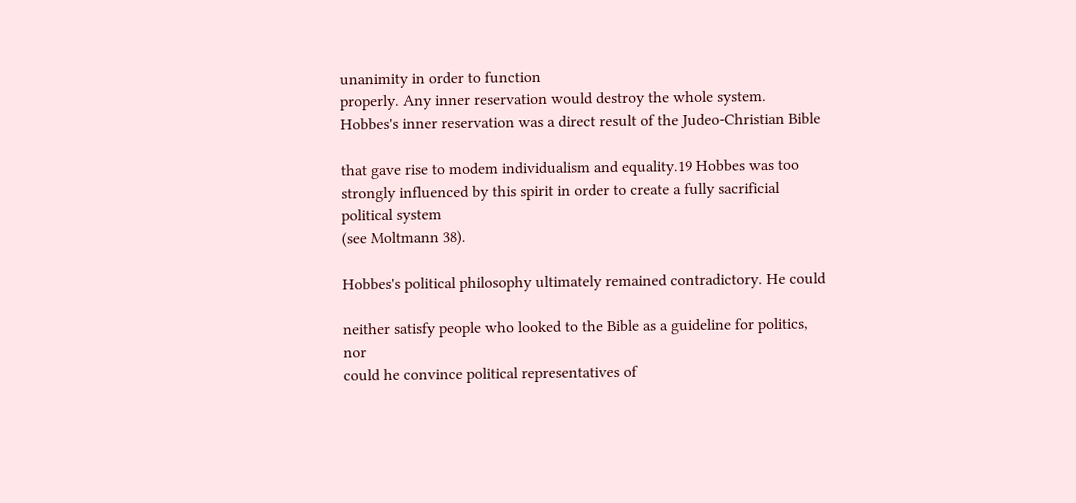unanimity in order to function
properly. Any inner reservation would destroy the whole system.
Hobbes's inner reservation was a direct result of the Judeo-Christian Bible

that gave rise to modem individualism and equality.19 Hobbes was too strongly influenced by this spirit in order to create a fully sacrificial political system
(see Moltmann 38).

Hobbes's political philosophy ultimately remained contradictory. He could

neither satisfy people who looked to the Bible as a guideline for politics, nor
could he convince political representatives of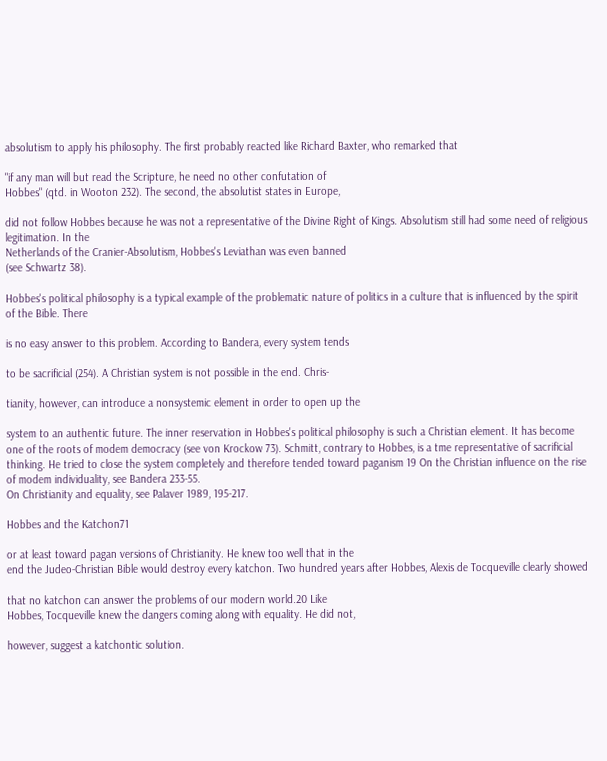absolutism to apply his philosophy. The first probably reacted like Richard Baxter, who remarked that

"if any man will but read the Scripture, he need no other confutation of
Hobbes" (qtd. in Wooton 232). The second, the absolutist states in Europe,

did not follow Hobbes because he was not a representative of the Divine Right of Kings. Absolutism still had some need of religious legitimation. In the
Netherlands of the Cranier-Absolutism, Hobbes's Leviathan was even banned
(see Schwartz 38).

Hobbes's political philosophy is a typical example of the problematic nature of politics in a culture that is influenced by the spirit of the Bible. There

is no easy answer to this problem. According to Bandera, every system tends

to be sacrificial (254). A Christian system is not possible in the end. Chris-

tianity, however, can introduce a nonsystemic element in order to open up the

system to an authentic future. The inner reservation in Hobbes's political philosophy is such a Christian element. It has become one of the roots of modem democracy (see von Krockow 73). Schmitt, contrary to Hobbes, is a tme representative of sacrificial thinking. He tried to close the system completely and therefore tended toward paganism 19 On the Christian influence on the rise of modem individuality, see Bandera 233-55.
On Christianity and equality, see Palaver 1989, 195-217.

Hobbes and the Katchon71

or at least toward pagan versions of Christianity. He knew too well that in the
end the Judeo-Christian Bible would destroy every katchon. Two hundred years after Hobbes, Alexis de Tocqueville clearly showed

that no katchon can answer the problems of our modern world.20 Like
Hobbes, Tocqueville knew the dangers coming along with equality. He did not,

however, suggest a katchontic solution.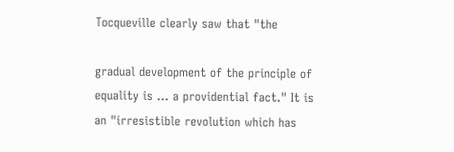Tocqueville clearly saw that "the

gradual development of the principle of equality is ... a providential fact." It is an "irresistible revolution which has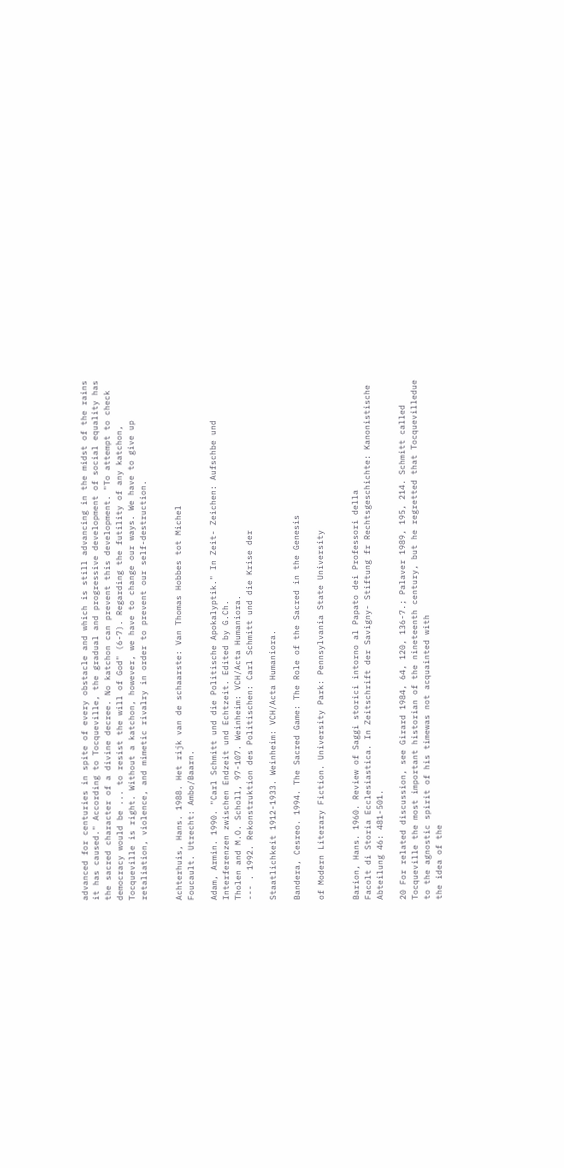advanced for centuries in spite of every obstacle and which is still advancing in the midst of the rains it has caused." According to Tocqueville, the gradual and progressive development of social equality has the sacred character of a divine decree. No katchon can prevent this development. "To attempt to check democracy would be ... to resist the will of God" (6-7). Regarding the futility of any katchon, Tocqueville is right. Without a katchon, however, we have to change our ways. We have to give up retaliation, violence, and mimetic rivalry in order to prevent our self-destruction.


Achterhuis, Hans. 1988. Het rijk van de schaarste: Van Thomas Hobbes tot Michel
Foucault. Utrecht: Ambo/Baarn.

Adam, Armin. 1990. "Carl Schmitt und die Politische Apokalyptik." In Zeit- Zeichen: Aufschbe und Interferenzen zwischen Endzeit und Echtzeit. Edited by G.Ch.
Tholen and M.O. Scholl, 97-107. Weinheim: VCH/Acta Humaniora.
--- . 1992. Rekonstruktion des Politischen: Carl Schmitt und die Krise der

Staatlichkeit 1912-1933. Weinheim: VCH/Acta Humaniora.

Bandera, Cesreo. 1994. The Sacred Game: The Role of the Sacred in the Genesis

of Modern Literary Fiction. University Park: Pennsylvania State University


Barion, Hans. 1960. Review of Saggi storici intorno al Papato dei Professori della
Facolt di Storia Ecclesiastica. In Zeitschrift der Savigny- Stiftung fr Rechtsgeschichte: Kanonistische Abteilung 46: 481-501.

20 For related discussion, see Girard 1984, 64, 120, 136-7.; Palaver 1989, 195, 214. Schmitt called Tocqueville the most important historian of the nineteenth century, but he regretted that Tocquevilledue to the agnostic spirit of his timewas not acquainted with
the idea of the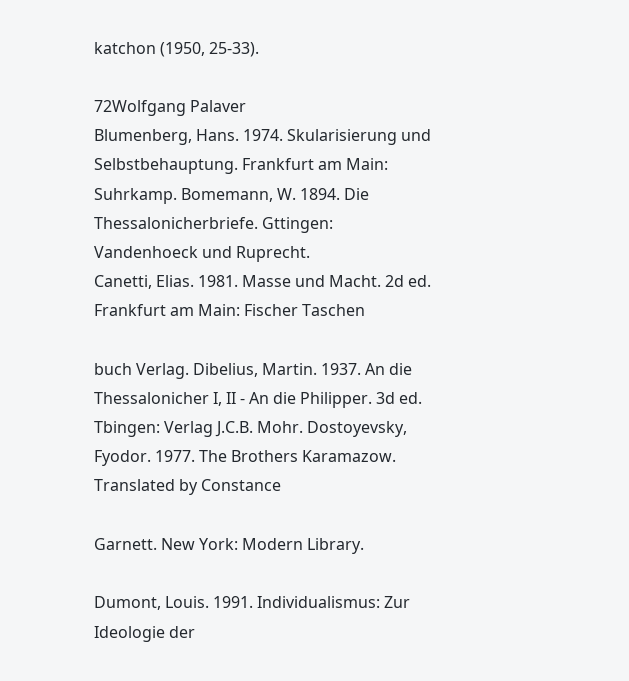katchon (1950, 25-33).

72Wolfgang Palaver
Blumenberg, Hans. 1974. Skularisierung und Selbstbehauptung. Frankfurt am Main: Suhrkamp. Bomemann, W. 1894. Die Thessalonicherbriefe. Gttingen: Vandenhoeck und Ruprecht.
Canetti, Elias. 1981. Masse und Macht. 2d ed. Frankfurt am Main: Fischer Taschen

buch Verlag. Dibelius, Martin. 1937. An die Thessalonicher I, II - An die Philipper. 3d ed. Tbingen: Verlag J.C.B. Mohr. Dostoyevsky, Fyodor. 1977. The Brothers Karamazow. Translated by Constance

Garnett. New York: Modern Library.

Dumont, Louis. 1991. Individualismus: Zur Ideologie der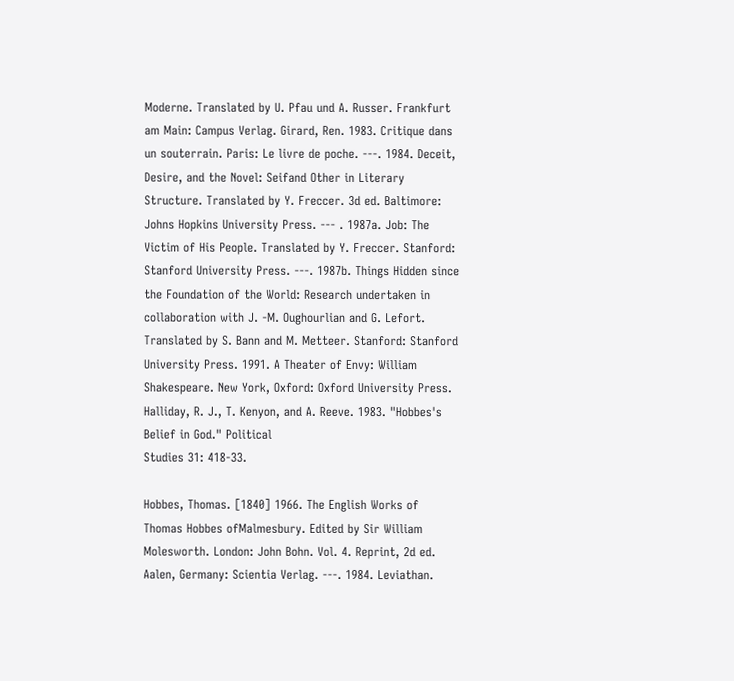Moderne. Translated by U. Pfau und A. Russer. Frankfurt am Main: Campus Verlag. Girard, Ren. 1983. Critique dans un souterrain. Paris: Le livre de poche. ---. 1984. Deceit, Desire, and the Novel: Seifand Other in Literary Structure. Translated by Y. Freccer. 3d ed. Baltimore: Johns Hopkins University Press. --- . 1987a. Job: The Victim of His People. Translated by Y. Freccer. Stanford: Stanford University Press. ---. 1987b. Things Hidden since the Foundation of the World: Research undertaken in collaboration with J. -M. Oughourlian and G. Lefort. Translated by S. Bann and M. Metteer. Stanford: Stanford University Press. 1991. A Theater of Envy: William Shakespeare. New York, Oxford: Oxford University Press. Halliday, R. J., T. Kenyon, and A. Reeve. 1983. "Hobbes's Belief in God." Political
Studies 31: 418-33.

Hobbes, Thomas. [1840] 1966. The English Works of Thomas Hobbes ofMalmesbury. Edited by Sir William Molesworth. London: John Bohn. Vol. 4. Reprint, 2d ed. Aalen, Germany: Scientia Verlag. ---. 1984. Leviathan.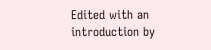Edited with an introduction by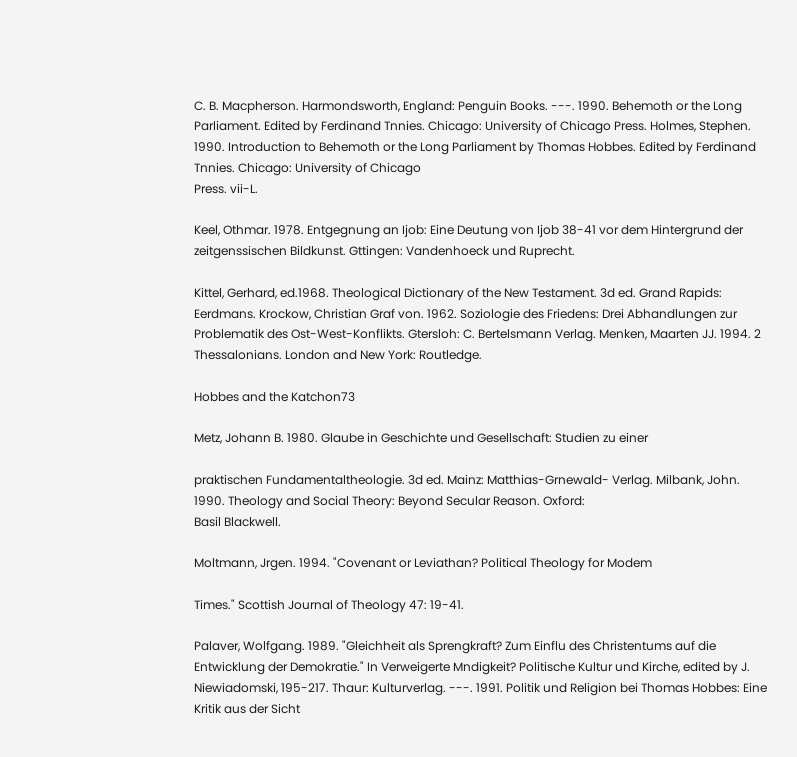C. B. Macpherson. Harmondsworth, England: Penguin Books. ---. 1990. Behemoth or the Long Parliament. Edited by Ferdinand Tnnies. Chicago: University of Chicago Press. Holmes, Stephen. 1990. Introduction to Behemoth or the Long Parliament by Thomas Hobbes. Edited by Ferdinand Tnnies. Chicago: University of Chicago
Press. vii-L.

Keel, Othmar. 1978. Entgegnung an Ijob: Eine Deutung von Ijob 38-41 vor dem Hintergrund der zeitgenssischen Bildkunst. Gttingen: Vandenhoeck und Ruprecht.

Kittel, Gerhard, ed.1968. Theological Dictionary of the New Testament. 3d ed. Grand Rapids: Eerdmans. Krockow, Christian Graf von. 1962. Soziologie des Friedens: Drei Abhandlungen zur Problematik des Ost-West-Konflikts. Gtersloh: C. Bertelsmann Verlag. Menken, Maarten JJ. 1994. 2 Thessalonians. London and New York: Routledge.

Hobbes and the Katchon73

Metz, Johann B. 1980. Glaube in Geschichte und Gesellschaft: Studien zu einer

praktischen Fundamentaltheologie. 3d ed. Mainz: Matthias-Grnewald- Verlag. Milbank, John. 1990. Theology and Social Theory: Beyond Secular Reason. Oxford:
Basil Blackwell.

Moltmann, Jrgen. 1994. "Covenant or Leviathan? Political Theology for Modem

Times." Scottish Journal of Theology 47: 19-41.

Palaver, Wolfgang. 1989. "Gleichheit als Sprengkraft? Zum Einflu des Christentums auf die Entwicklung der Demokratie." In Verweigerte Mndigkeit? Politische Kultur und Kirche, edited by J. Niewiadomski, 195-217. Thaur: Kulturverlag. ---. 1991. Politik und Religion bei Thomas Hobbes: Eine Kritik aus der Sicht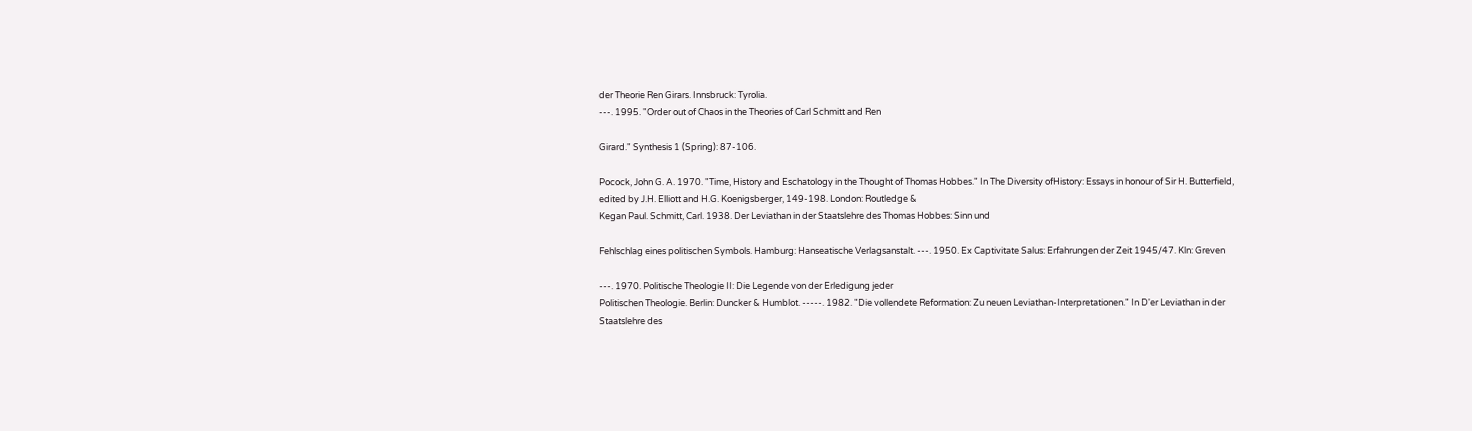der Theorie Ren Girars. Innsbruck: Tyrolia.
---. 1995. "Order out of Chaos in the Theories of Carl Schmitt and Ren

Girard." Synthesis 1 (Spring): 87-106.

Pocock, John G. A. 1970. "Time, History and Eschatology in the Thought of Thomas Hobbes." In The Diversity ofHistory: Essays in honour of Sir H. Butterfield, edited by J.H. Elliott and H.G. Koenigsberger, 149-198. London: Routledge &
Kegan Paul. Schmitt, Carl. 1938. Der Leviathan in der Staatslehre des Thomas Hobbes: Sinn und

Fehlschlag eines politischen Symbols. Hamburg: Hanseatische Verlagsanstalt. ---. 1950. Ex Captivitate Salus: Erfahrungen der Zeit 1945/47. Kln: Greven

---. 1970. Politische Theologie II: Die Legende von der Erledigung jeder
Politischen Theologie. Berlin: Duncker & Humblot. -----. 1982. "Die vollendete Reformation: Zu neuen Leviathan-Interpretationen." In D'er Leviathan in der Staatslehre des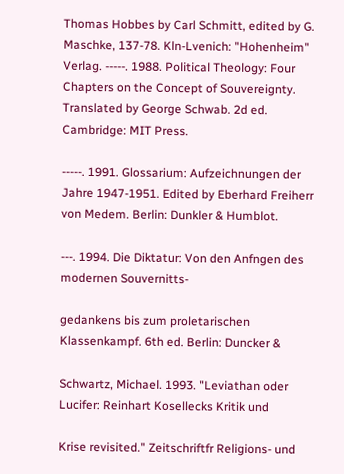Thomas Hobbes by Carl Schmitt, edited by G. Maschke, 137-78. Kln-Lvenich: "Hohenheim" Verlag. -----. 1988. Political Theology: Four Chapters on the Concept of Souvereignty. Translated by George Schwab. 2d ed. Cambridge: MIT Press.

-----. 1991. Glossarium: Aufzeichnungen der Jahre 1947-1951. Edited by Eberhard Freiherr von Medem. Berlin: Dunkler & Humblot.

---. 1994. Die Diktatur: Von den Anfngen des modernen Souvernitts-

gedankens bis zum proletarischen Klassenkampf. 6th ed. Berlin: Duncker &

Schwartz, Michael. 1993. "Leviathan oder Lucifer: Reinhart Kosellecks Kritik und

Krise revisited." Zeitschriftfr Religions- und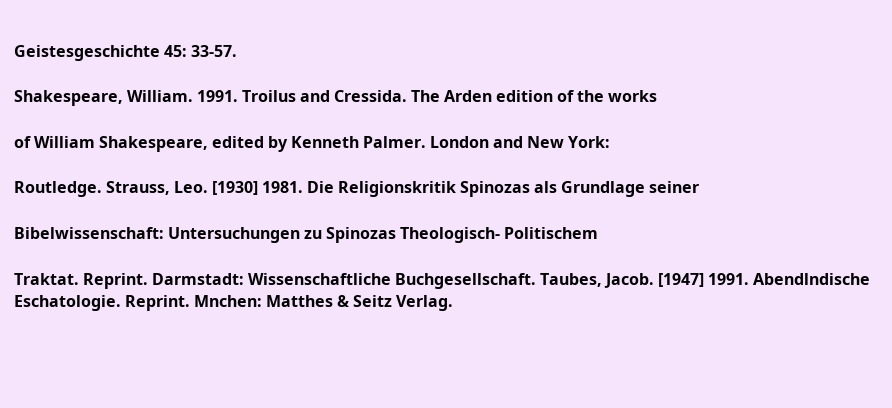Geistesgeschichte 45: 33-57.

Shakespeare, William. 1991. Troilus and Cressida. The Arden edition of the works

of William Shakespeare, edited by Kenneth Palmer. London and New York:

Routledge. Strauss, Leo. [1930] 1981. Die Religionskritik Spinozas als Grundlage seiner

Bibelwissenschaft: Untersuchungen zu Spinozas Theologisch- Politischem

Traktat. Reprint. Darmstadt: Wissenschaftliche Buchgesellschaft. Taubes, Jacob. [1947] 1991. Abendlndische Eschatologie. Reprint. Mnchen: Matthes & Seitz Verlag.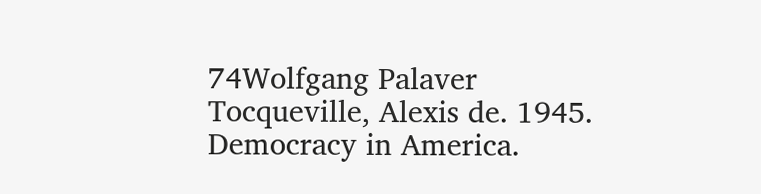74Wolfgang Palaver
Tocqueville, Alexis de. 1945. Democracy in America.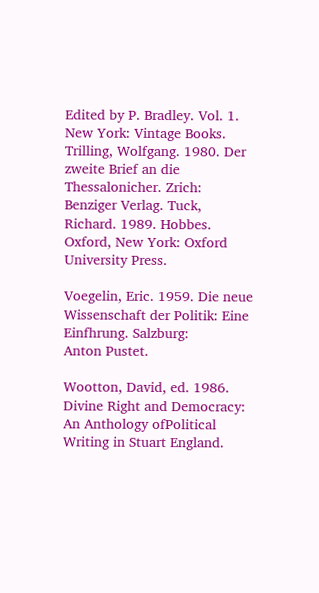Edited by P. Bradley. Vol. 1.
New York: Vintage Books. Trilling, Wolfgang. 1980. Der zweite Brief an die Thessalonicher. Zrich: Benziger Verlag. Tuck, Richard. 1989. Hobbes. Oxford, New York: Oxford University Press.

Voegelin, Eric. 1959. Die neue Wissenschaft der Politik: Eine Einfhrung. Salzburg:
Anton Pustet.

Wootton, David, ed. 1986. Divine Right and Democracy: An Anthology ofPolitical
Writing in Stuart England.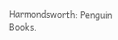Harmondsworth: Penguin Books.